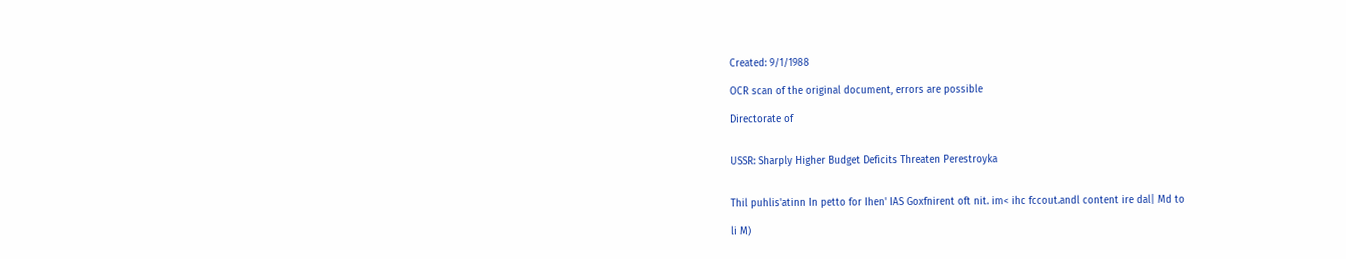Created: 9/1/1988

OCR scan of the original document, errors are possible

Directorate of


USSR: Sharply Higher Budget Deficits Threaten Perestroyka


Thil puhlis'atinn In petto for Ihen' IAS Goxfnirent oft nit. im< ihc fccout.andl content ire dal| Md to

li M)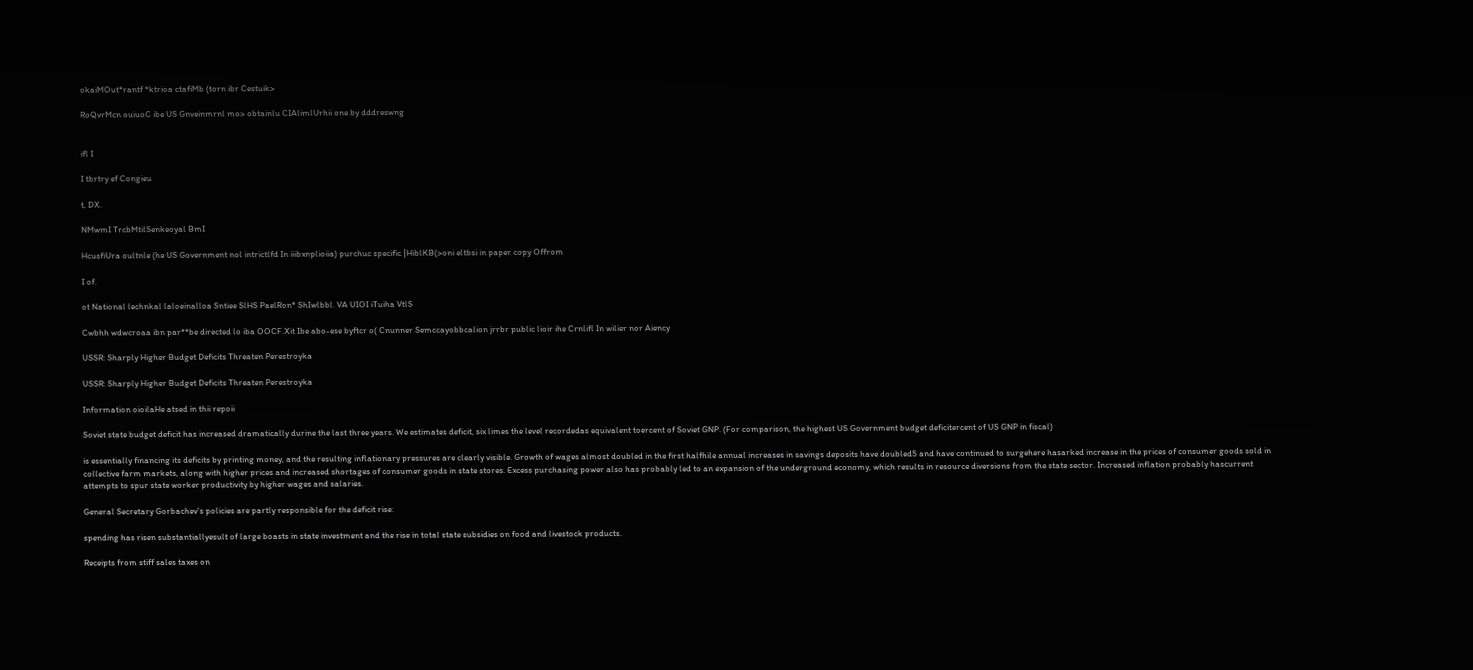okaiMOut*rantf *ktrioa ctafiMb (torn ibr Cestuik>

RoQvrMcn ouiuoC ibe US Gnveinmrnl mo> obtainlu CIAlimlUrhii one by dddreswng


ifl I

I tbrtry ef Congieu

t, DX.

NMwmI TrcbMtilSenkeoyal BmI

HcusfiUra oultnle (he US Government nol intrictlfd In iiibxnplioiia) purchuc specific |HiblKB(>oni eltbsi in paper copy Offrom

I of.

ot National lechnkal laloeinalloa Sntiee SlHS PaelRon* ShIwlbbl. VA UIOI iTuiha VtlS

Cwbhh wdwcroaa ibn par**be directed lo iba OOCF.Xit Ibe abo-ese byftcr o( Cnunner Semccayobbcalion jrrbr public lioir ihe Crnlifl In wilier nor Aiency

USSR: Sharply Higher Budget Deficits Threaten Perestroyka

USSR: Sharply Higher Budget Deficits Threaten Perestroyka

Information oioilaHe atsed in thii repoii

Soviet state budget deficit has increased dramatically durine the last three years. We estimates deficit, six limes the level recordedas equivalent toercent of Soviet GNP. (For comparison, the highest US Government budget deficitercent of US GNP in fiscal)

is essentially financing its deficits by printing money, and the resulting inflationary pressures are clearly visible. Growth of wages almost doubled in the first halfhile annual increases in savings deposits have doubled5 and have continued to surgehere hasarked increase in the prices of consumer goods sold in collective farm markets, along with higher prices and increased shortages of consumer goods in state stores. Excess purchasing power also has probably led to an expansion of the underground economy, which results in resource diversions from the state sector. Increased inflation probably hascurrent attempts to spur state worker productivity by higher wages and salaries.

General Secretary Gorbachev's policies are partly responsible for the deficit rise:

spending has risen substantiallyesult of large boasts in state investment and the rise in total state subsidies on food and livestock products.

Receipts from stiff sales taxes on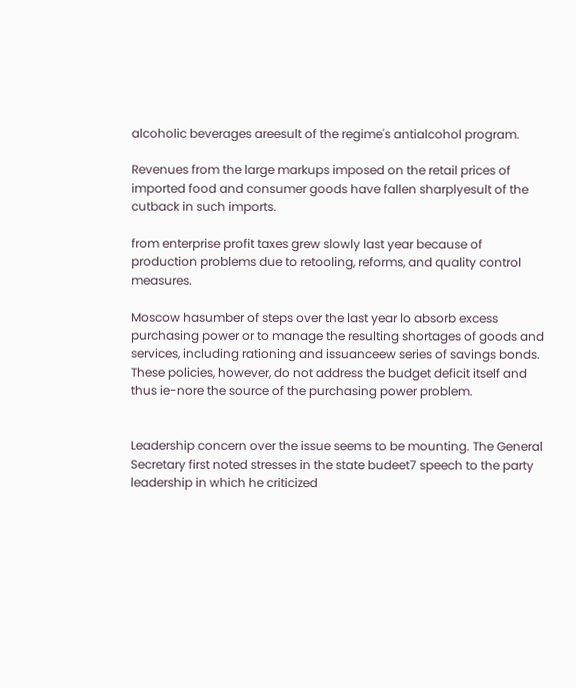alcoholic beverages areesult of the regime's antialcohol program.

Revenues from the large markups imposed on the retail prices of imported food and consumer goods have fallen sharplyesult of the cutback in such imports.

from enterprise profit taxes grew slowly last year because of production problems due to retooling, reforms, and quality control measures.

Moscow hasumber of steps over the last year lo absorb excess purchasing power or to manage the resulting shortages of goods and services, including rationing and issuanceew series of savings bonds. These policies, however, do not address the budget deficit itself and thus ie-nore the source of the purchasing power problem.


Leadership concern over the issue seems to be mounting. The General Secretary first noted stresses in the state budeet7 speech to the party leadership in which he criticized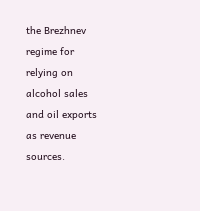the Brezhnev regime for relying on alcohol sales and oil exports as revenue sources.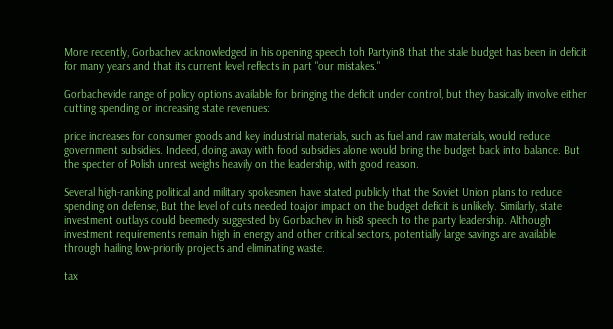More recently, Gorbachev acknowledged in his opening speech toh Partyin8 that the stale budget has been in deficit for many years and that its current level reflects in part "our mistakes."

Gorbachevide range of policy options available for bringing the deficit under control, but they basically involve either cutting spending or increasing state revenues:

price increases for consumer goods and key industrial materials, such as fuel and raw materials, would reduce government subsidies. Indeed, doing away with food subsidies alone would bring the budget back into balance. But the specter of Polish unrest weighs heavily on the leadership, with good reason.

Several high-ranking political and military spokesmen have stated publicly that the Soviet Union plans to reduce spending on defense, But the level of cuts needed toajor impact on the budget deficit is unlikely. Similarly, state investment outlays could beemedy suggested by Gorbachev in his8 speech to the party leadership. Although investment requirements remain high in energy and other critical sectors, potentially large savings are available through hailing low-priorily projects and eliminating waste.

tax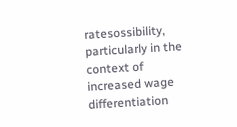ratesossibility, particularly in the context of increased wage differentiation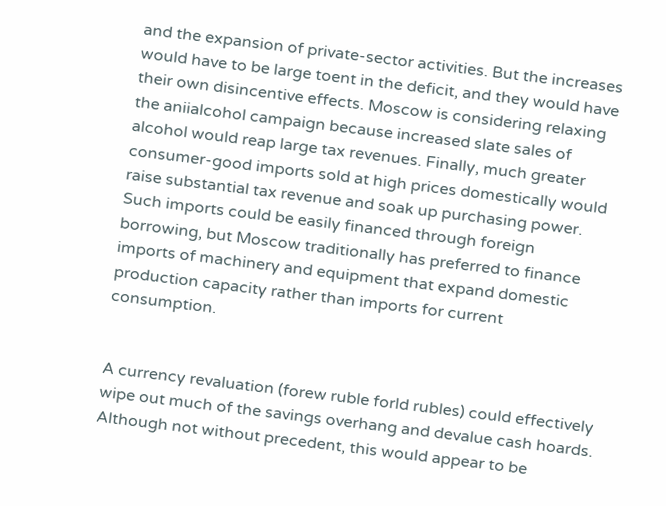and the expansion of private-sector activities. But the increases would have to be large toent in the deficit, and they would have their own disincentive effects. Moscow is considering relaxing the aniialcohol campaign because increased slate sales of alcohol would reap large tax revenues. Finally, much greater consumer-good imports sold at high prices domestically would raise substantial tax revenue and soak up purchasing power. Such imports could be easily financed through foreign borrowing, but Moscow traditionally has preferred to finance imports of machinery and equipment that expand domestic production capacity rather than imports for current consumption.


A currency revaluation (forew ruble forld rubles) could effectively wipe out much of the savings overhang and devalue cash hoards. Although not without precedent, this would appear to be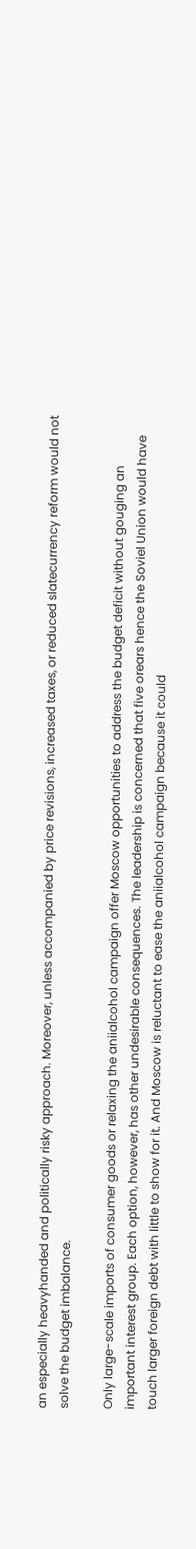an especially heavyhanded and politically risky approach. Moreover, unless accompanied by price revisions, increased taxes, or reduced slatecurrency reform would not solve the budget imbalance.

Only large-scale imports of consumer goods or relaxing the aniialcohol campaign offer Moscow opportunities to address the budget deficit without gouging an important interest group. Each option, however, has other undesirable consequences. The leadership is concerned that five orears hence the Soviel Union would have touch larger foreign debt with little to show for it. And Moscow is reluctant to ease the aniialcohol campaign because it could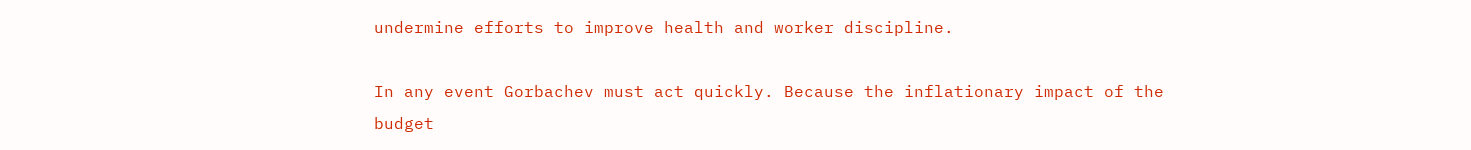undermine efforts to improve health and worker discipline.

In any event Gorbachev must act quickly. Because the inflationary impact of the budget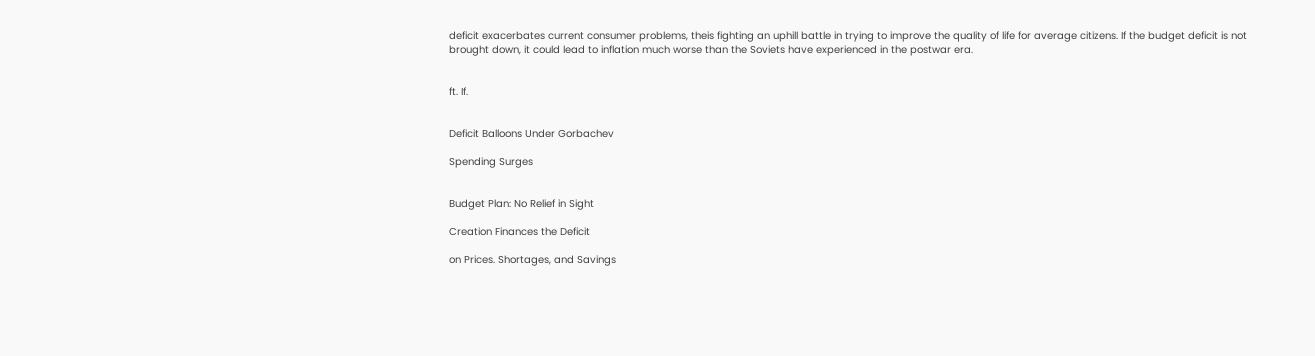deficit exacerbates current consumer problems, theis fighting an uphill battle in trying to improve the quality of life for average citizens. If the budget deficit is not brought down, it could lead to inflation much worse than the Soviets have experienced in the postwar era.


ft. If.


Deficit Balloons Under Gorbachev

Spending Surges


Budget Plan: No Relief in Sight

Creation Finances the Deficit

on Prices. Shortages, and Savings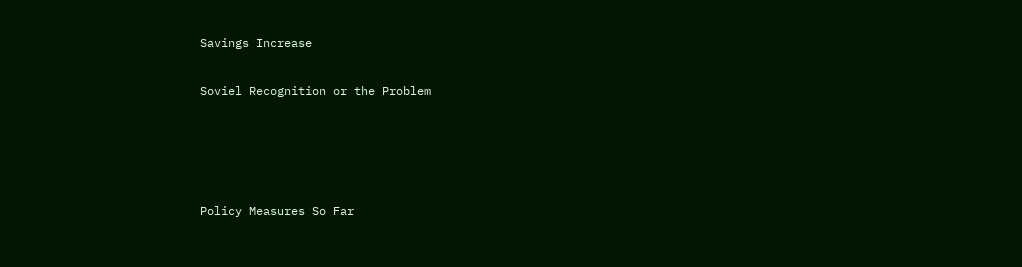Savings Increase

Soviel Recognition or the Problem




Policy Measures So Far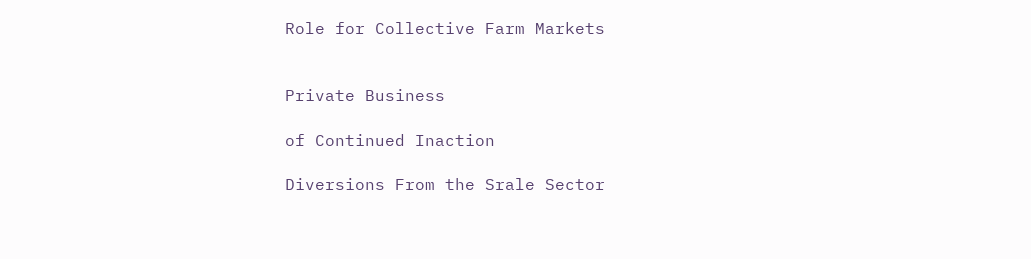Role for Collective Farm Markets


Private Business

of Continued Inaction

Diversions From the Srale Sector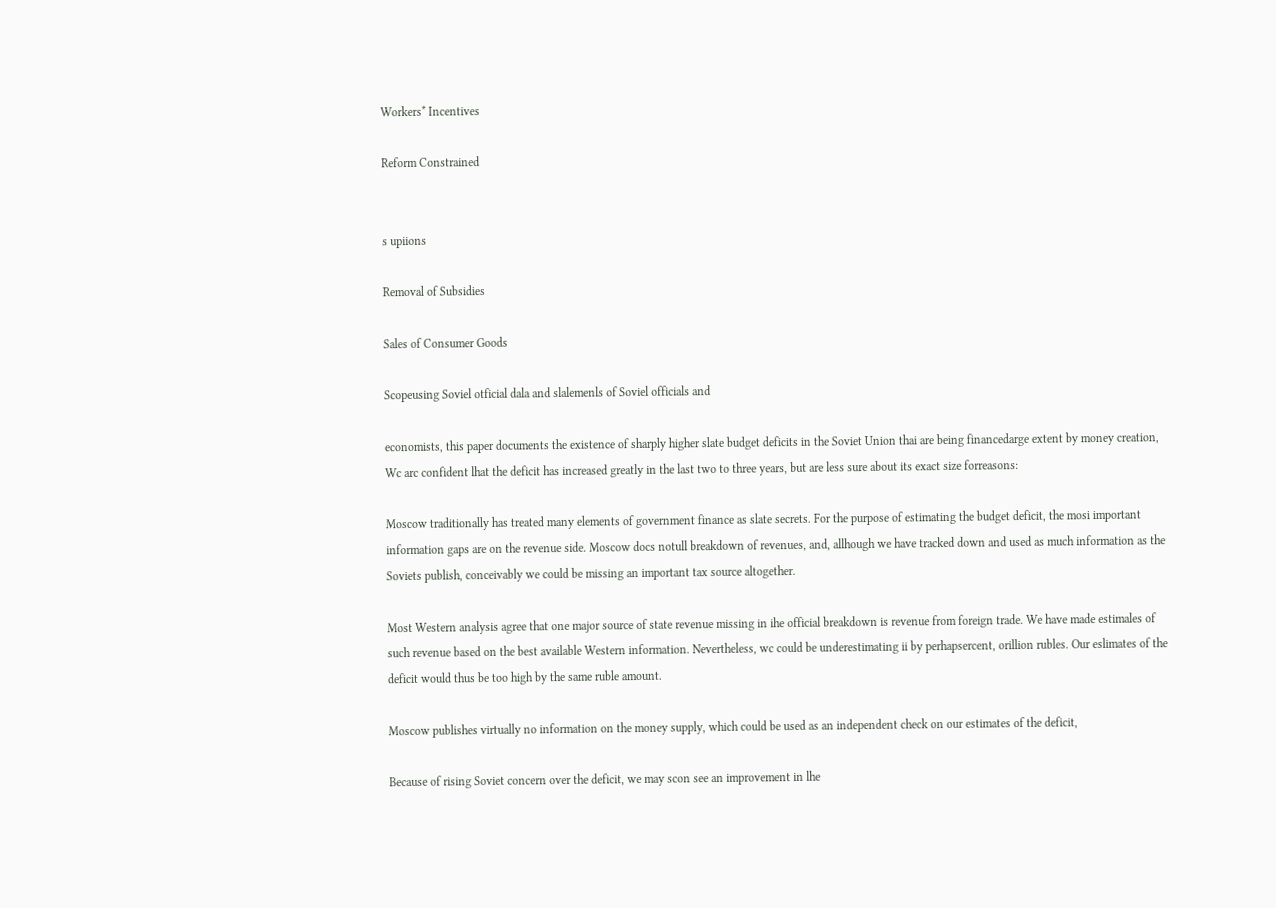Workers* Incentives

Reform Constrained


s upiions

Removal of Subsidies

Sales of Consumer Goods

Scopeusing Soviel otficial dala and slalemenls of Soviel officials and

economists, this paper documents the existence of sharply higher slate budget deficits in the Soviet Union thai are being financedarge extent by money creation, Wc arc confident lhat the deficit has increased greatly in the last two to three years, but are less sure about its exact size forreasons:

Moscow traditionally has treated many elements of government finance as slate secrets. For the purpose of estimating the budget deficit, the mosi important information gaps are on the revenue side. Moscow docs notull breakdown of revenues, and, allhough we have tracked down and used as much information as the Soviets publish, conceivably we could be missing an important tax source altogether.

Most Western analysis agree that one major source of state revenue missing in ihe official breakdown is revenue from foreign trade. We have made estimales of such revenue based on the best available Western information. Nevertheless, wc could be underestimating ii by perhapsercent, orillion rubles. Our eslimates of the deficit would thus be too high by the same ruble amount.

Moscow publishes virtually no information on the money supply, which could be used as an independent check on our estimates of the deficit,

Because of rising Soviet concern over the deficit, we may scon see an improvement in lhe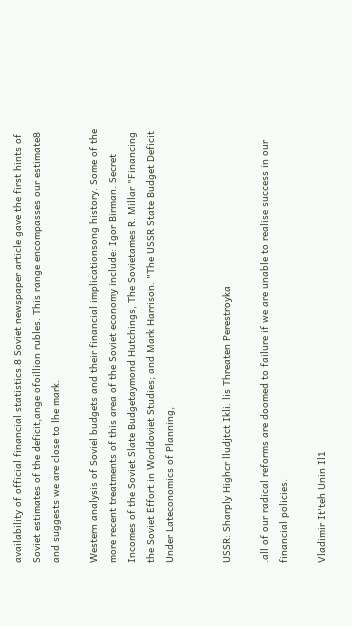availability of official financial statistics.8 Soviet newspaper article gave the first hints of Soviet estimates of the deficit,ange ofoillion rubles. This range encompasses our estimate8 and suggests we are close to lhe mark.

Western analysis of Soviel budgets and their financial implicationsong history. Some of the more recent treatments of this area of the Soviet economy include: Igor Birman. Secret Incomes of the Soviet Slate Budgetaymond Hutchings, The Sovietames R. Millar "Financing the Soviet Effort in Worldoviet Studies; and Mark Harrison. "The USSR State Budget Deficit Under Lateconomics of Planning,


USSR: Sharply Highcr lludjtct Ikli. lis Threaten Perestroyka

.all of our radical reforms are doomed to failure if we are unable to realise success in our financial policies.

Vladimir It'teh Unin Il1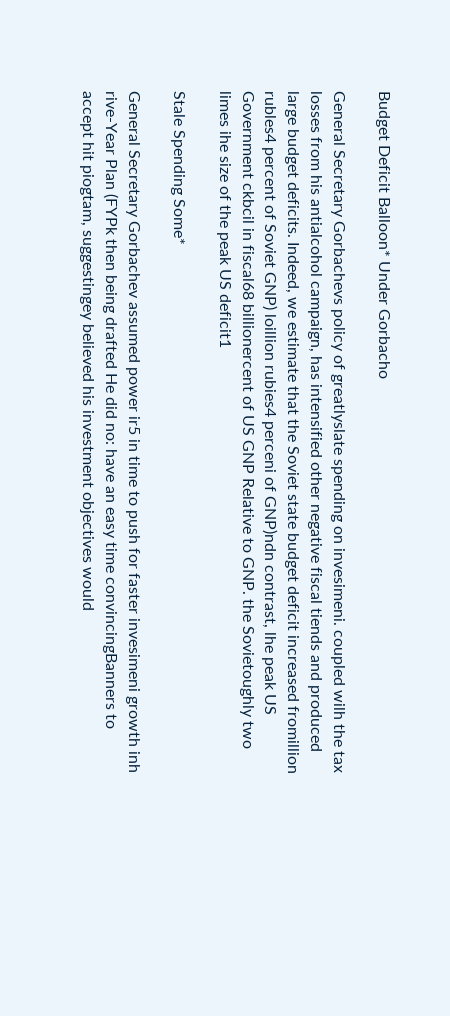Budget Deficit Balloon* Under Gorbacho

General Secretary Gorbachevs policy of greatlyslate spending on invesimeni. coupled wilh the tax losses from his antialcohol campaign, has intensified other negative fiscal tiends and produced large budget deficits. Indeed, we estimate that the Soviet state budget deficit increased fromillion rubles4 percent of Soviet GNP) loillion rubies4 perceni of GNP)ndn contrast, lhe peak US Government ckbcil in fiscal68 billionercent of US GNP Relative to GNP. the Sovietoughly two limes ihe size of the peak US deficit1

Stale Spending Some*

General Secretary Gorbachev assumed power ir5 in time to push for faster invesimeni growth inh rive-Year Plan (FYPk then being drafted He did no: have an easy time convincingBanners to accept hit piogtam, suggestingey believed his investment objectives would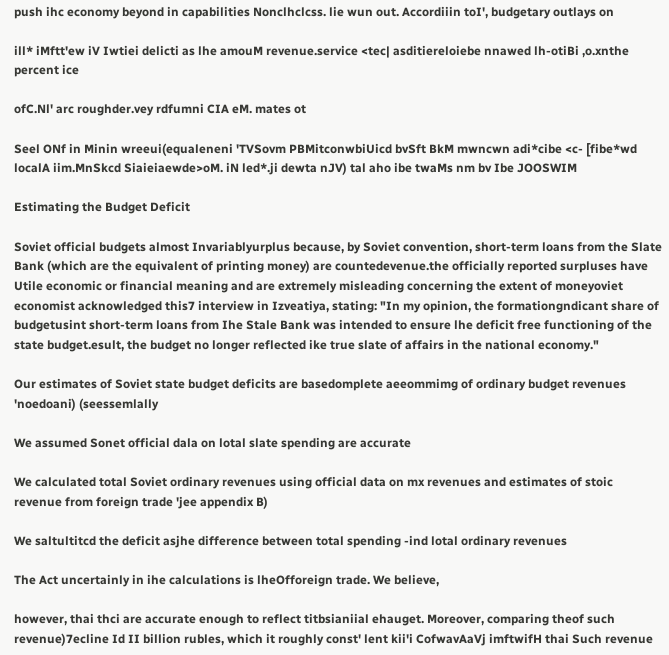push ihc economy beyond in capabilities Nonclhclcss. lie wun out. Accordiiin toI', budgetary outlays on

ill* iMftt'ew iV Iwtiei delicti as lhe amouM revenue.service <tec| asditiereloiebe nnawed lh-otiBi ,o.xnthe percent ice

ofC.Nl' arc roughder.vey rdfumni CIA eM. mates ot

Seel ONf in Minin wreeui(equaleneni 'TVSovm PBMitconwbiUicd bvSft BkM mwncwn adi*cibe <c- [fibe*wd localA iim.MnSkcd Siaieiaewde>oM. iN led*.ji dewta nJV) tal aho ibe twaMs nm bv Ibe JOOSWIM

Estimating the Budget Deficit

Soviet official budgets almost Invariablyurplus because, by Soviet convention, short-term loans from the Slate Bank (which are the equivalent of printing money) are countedevenue.the officially reported surpluses have Utile economic or financial meaning and are extremely misleading concerning the extent of moneyoviet economist acknowledged this7 interview in Izveatiya, stating: "In my opinion, the formationgndicant share of budgetusint short-term loans from Ihe Stale Bank was intended to ensure lhe deficit free functioning of the state budget.esult, the budget no longer reflected ike true slate of affairs in the national economy."

Our estimates of Soviet state budget deficits are basedomplete aeeommimg of ordinary budget revenues 'noedoani) (seessemlally

We assumed Sonet official dala on lotal slate spending are accurate

We calculated total Soviet ordinary revenues using official data on mx revenues and estimates of stoic revenue from foreign trade 'jee appendix B)

We saltultitcd the deficit asjhe difference between total spending -ind lotal ordinary revenues

The Act uncertainly in ihe calculations is lheOfforeign trade. We believe,

however, thai thci are accurate enough to reflect titbsianiial ehauget. Moreover, comparing theof such revenue)7ecline Id II billion rubles, which it roughly const' lent kii'i CofwavAaVj imftwifH thai Such revenue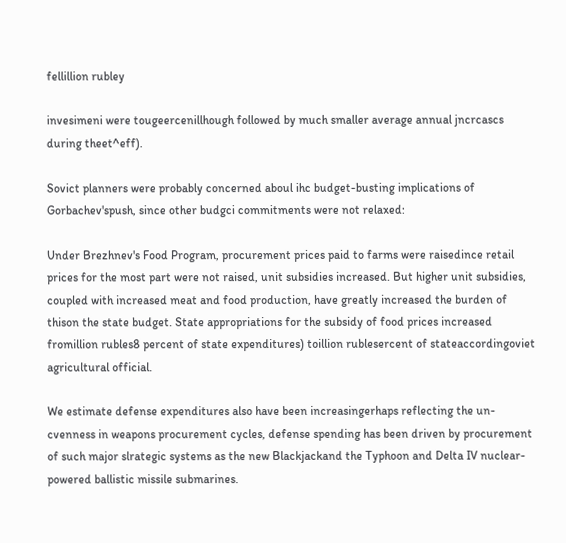fellillion rubley

invesimeni were tougeercenillhough followed by much smaller average annual jncrcascs during theet^eff).

Sovict planners were probably concerned aboul ihc budget-busting implications of Gorbachev'spush, since other budgci commitments were not relaxed:

Under Brezhnev's Food Program, procurement prices paid to farms were raisedince retail prices for the most part were not raised, unit subsidies increased. But higher unit subsidies, coupled with increased meat and food production, have greatly increased the burden of thison the state budget. State appropriations for the subsidy of food prices increased fromillion rubles8 percent of state expenditures) toillion rublesercent of stateaccordingoviet agricultural official.

We estimate defense expenditures also have been increasingerhaps reflecting the un-cvenness in weapons procurement cycles, defense spending has been driven by procurement of such major slrategic systems as the new Blackjackand the Typhoon and Delta IV nuclear-powered ballistic missile submarines.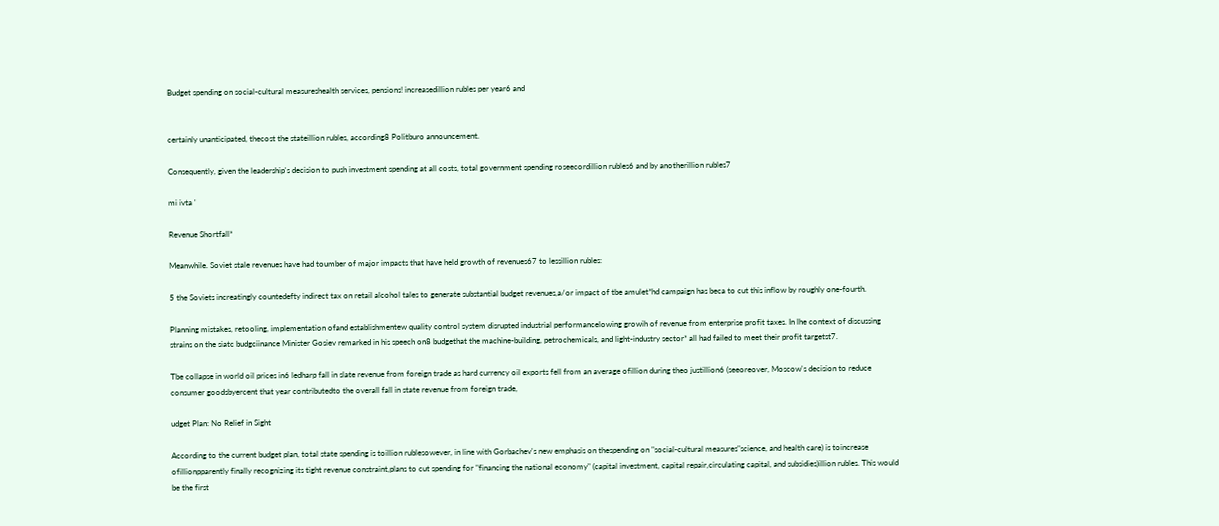Budget spending on social-cultural measureshealth services, pensions! increasedillion rubles per year6 and


certainly unanticipated, thecost the stateillion rubles, according8 Politburo announcement.

Consequently, given the leadership's decision to push investment spending at all costs, total government spending roseecordillion rubles6 and by anotherillion rubles7

mi ivta '

Revenue Shortfall*

Meanwhile. Soviet stale revenues have had toumber of major impacts that have held growth of revenues67 to lessillion rubles:

5 the Soviets increatingly countedefty indirect tax on retail alcohol tales to generate substantial budget revenues,a/or impact of tbe amulet*hd campaign has beca to cut this inflow by roughly one-fourth.

Planning mistakes, retooling, implementation ofand establishmentew quality control system disrupted industrial performancelowing growih of revenue from enterprise profit taxes. In lhe context of discussing strains on the siatc budgciinance Minister Gosiev remarked in his speech on8 budgethat the machine-building, petrochemicals, and light-industry sector* all had failed to meet their profit targetst7.

Tbe collapse in world oil prices in6 ledharp fall in slate revenue from foreign trade as hard currency oil exports fell from an average ofillion during theo justillion6 (seeoreover, Moscow's decision to reduce consumer goodsbyercent that year contributedto the overall fall in state revenue from foreign trade,

udget Plan: No Relief in Sight

According to the current budget plan, total state spending is toillion rublesowever, in line with Gorbachev's new emphasis on thespending on "social-cultural measures"science, and health care) is toincrease ofillionpparently finally recognizing its tight revenue constraint,plans to cut spending for "financing the national economy" (capital investment, capital repair,circulating capital, and subsidies)illion rubles. This would be the first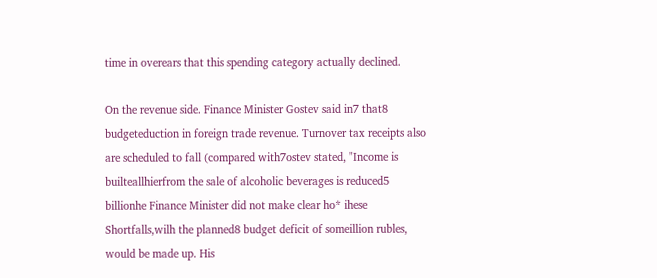time in overears that this spending category actually declined.

On the revenue side. Finance Minister Gostev said in7 that8 budgeteduction in foreign trade revenue. Turnover tax receipts also are scheduled to fall (compared with7ostev stated, "Income is builteallhierfrom the sale of alcoholic beverages is reduced5 billionhe Finance Minister did not make clear ho* ihese Shortfalls,wilh the planned8 budget deficit of someillion rubles, would be made up. His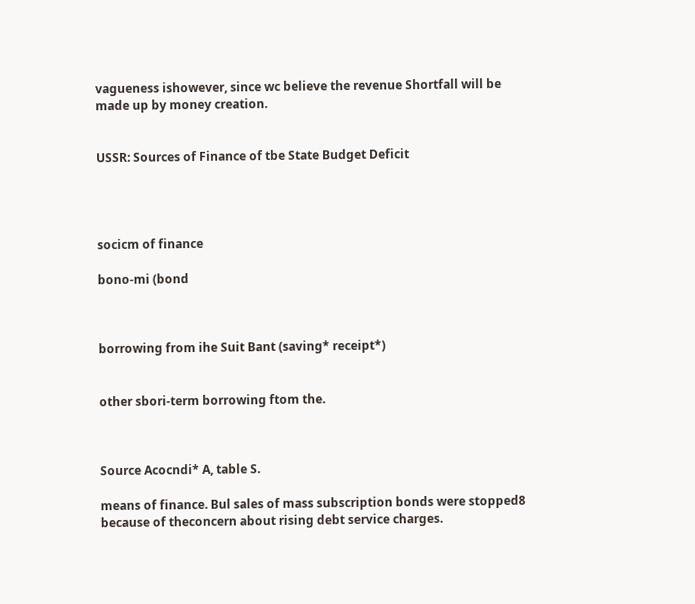vagueness ishowever, since wc believe the revenue Shortfall will be made up by money creation.


USSR: Sources of Finance of tbe State Budget Deficit




socicm of finance

bono-mi (bond



borrowing from ihe Suit Bant (saving* receipt*)


other sbori-term borrowing ftom the.



Source Acocndi* A, table S.

means of finance. Bul sales of mass subscription bonds were stopped8 because of theconcern about rising debt service charges.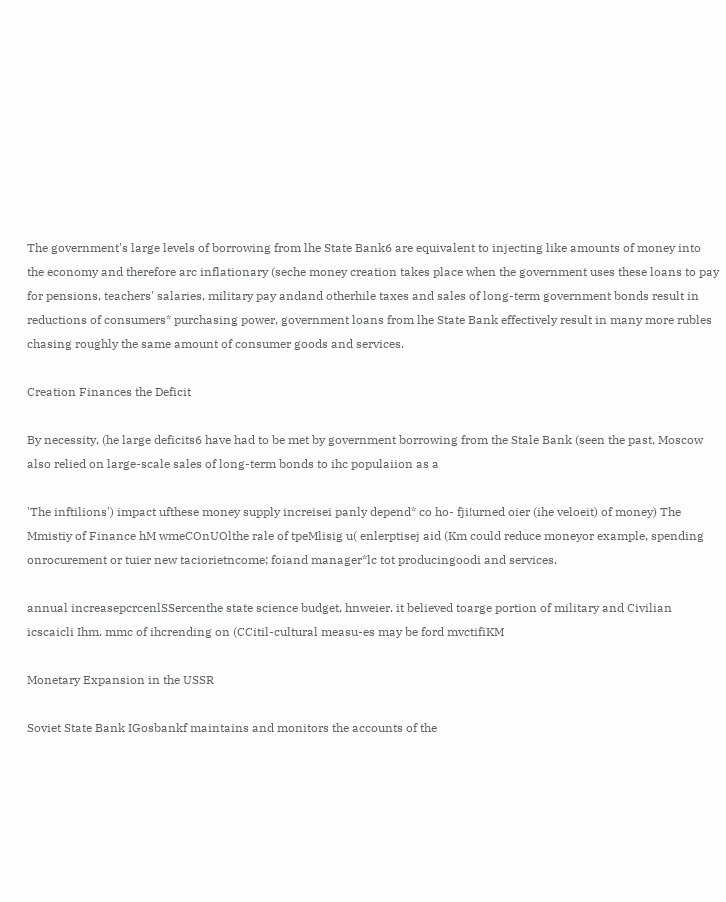The government's large levels of borrowing from lhe State Bank6 are equivalent to injecting like amounts of money into the economy and therefore arc inflationary (seche money creation takes place when the government uses these loans to pay for pensions, teachers' salaries, military pay andand otherhile taxes and sales of long-term government bonds result in reductions of consumers* purchasing power, government loans from lhe State Bank effectively result in many more rubles chasing roughly the same amount of consumer goods and services.

Creation Finances the Deficit

By necessity, (he large deficits6 have had to be met by government borrowing from the Stale Bank (seen the past, Moscow also relied on large-scale sales of long-term bonds to ihc populaiion as a

'The inftilions') impact ufthese money supply increisei panly depend* co ho- fji!urned oier (ihe veloeit) of money) The Mmistiy of Finance hM wmeCOnUOlthe rale of tpeMlisig u( enlerptisej aid (Km could reduce moneyor example, spending onrocurement or tuier new taciorietncome; foiand manager*lc tot producingoodi and services.

annual increasepcrcenlSSercenthe state science budget, hnweier. it believed toarge portion of military and Civilian icscaicli Ihm. mmc of ihcrending on (CCitil-cultural measu-es may be ford mvctifiKM

Monetary Expansion in the USSR

Soviet State Bank IGosbankf maintains and monitors the accounts of the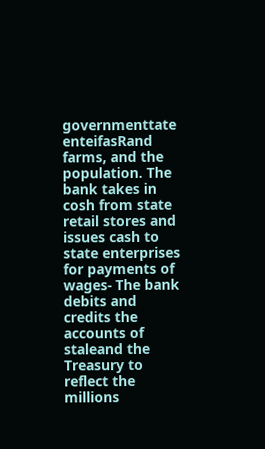governmenttate enteifasRand farms, and the population. The bank takes in cosh from state retail stores and issues cash to state enterprises for payments of wages- The bank debits and credits the accounts of staleand the Treasury to reflect the millions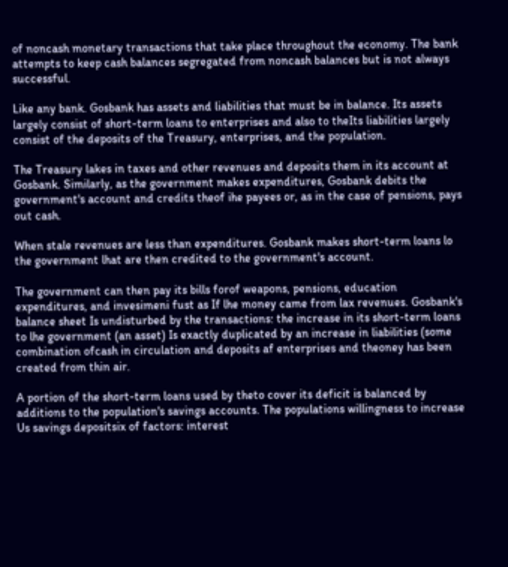of noncash monetary transactions that take place throughout the economy. The bank attempts to keep cash balances segregated from noncash balances but is not always successful.

Like any bank. Gosbank has assets and liabilities that must be in balance. Its assets largely consist of short-term loans to enterprises and also to theIts liabilities largely consist of the deposits of the Treasury, enterprises, and the population.

The Treasury lakes in taxes and other revenues and deposits them in its account at Gosbank. Similarly, as the government makes expenditures, Gosbank debits the government's account and credits theof ihe payees or, as in the case of pensions, pays out cash.

When stale revenues are less than expenditures. Gosbank makes short-term loans lo the government lhat are then credited to the government's account.

The government can then pay its bills forof weapons, pensions, education expenditures, and invesimeni fust as If lhe money came from lax revenues. Gosbank's balance sheet Is undisturbed by the transactions: the increase in its short-term loans to lhe government (an asset) Is exactly duplicated by an increase in liabilities (some combination ofcash in circulation and deposits af enterprises and theoney has been created from thin air.

A portion of the short-term loans used by theto cover its deficit is balanced by additions to the population's savings accounts. The populations willingness to increase Us savings depositsix of factors: interest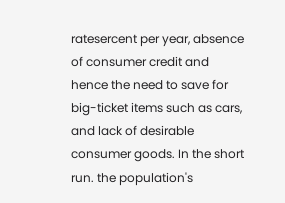ratesercent per year, absence of consumer credit and hence the need to save for big-ticket items such as cars, and lack of desirable consumer goods. In the short run. the population's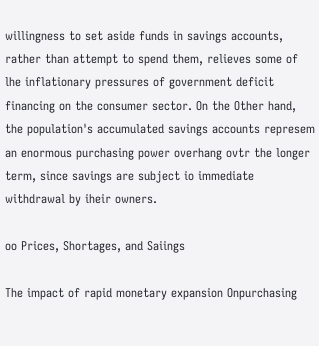willingness to set aside funds in savings accounts, rather than attempt to spend them, relieves some of lhe inflationary pressures of government deficit financing on the consumer sector. On the Other hand, the population's accumulated savings accounts represem an enormous purchasing power overhang ovtr the longer term, since savings are subject io immediate withdrawal by iheir owners.

oo Prices, Shortages, and Saiings

The impact of rapid monetary expansion Onpurchasing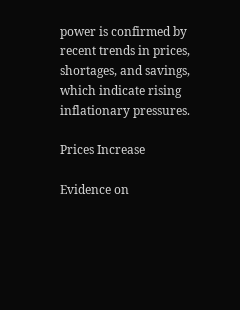power is confirmed by recent trends in prices, shortages, and savings, which indicate rising inflationary pressures.

Prices Increase

Evidence on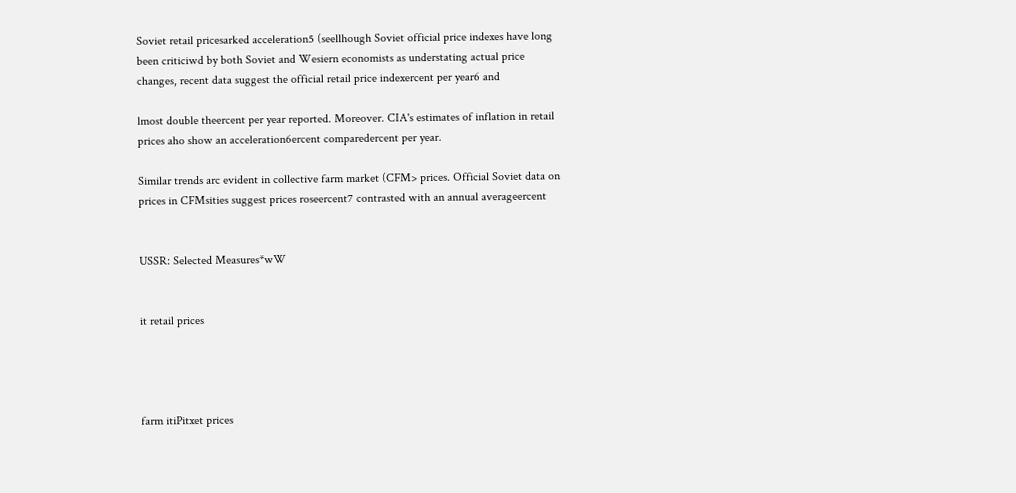Soviet retail pricesarked acceleration5 (seellhough Soviet official price indexes have long been criticiwd by both Soviet and Wesiern economists as understating actual price changes, recent data suggest the official retail price indexercent per year6 and

lmost double theercent per year reported. Moreover. CIA's estimates of inflation in retail prices aho show an acceleration6ercent comparedercent per year.

Similar trends arc evident in collective farm market (CFM> prices. Official Soviet data on prices in CFMsities suggest prices roseercent7 contrasted with an annual averageercent


USSR: Selected Measures*wW


it retail prices




farm itiPitxet prices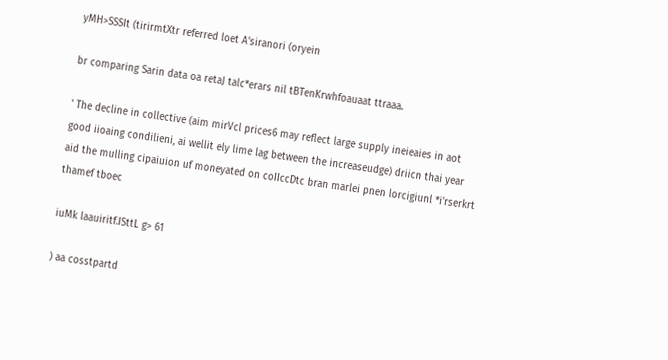yMH>SSSIt (tirirmtXtr referred loet A'siranori (oryein

br comparing Sarin data oa retaJ talc*erars nil tBTenKrwhfoauaat ttraaa.

' The decline in collective (aim mirVcl prices6 may reflect large supply ineieaies in aot good iioaing condilieni, ai wellit ely lime lag between the increaseudge) driicn thai year aid the mulling cipaiuion uf moneyated on coIIccDtc bran marlei pnen lorcigiunl *i'rserkrt thamef tboec

iuMk laauiritf.ISttL g> 61

) aa cosstpartd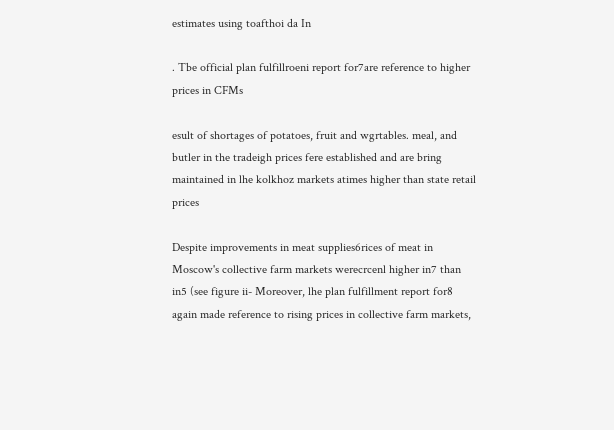estimates using toafthoi da In

. Tbe official plan fulfillroeni report for7are reference to higher prices in CFMs

esult of shortages of potatoes, fruit and wgrtables. meal, and butler in the tradeigh prices fere established and are bring maintained in lhe kolkhoz markets atimes higher than state retail prices

Despite improvements in meat supplies6rices of meat in Moscow's collective farm markets werecrcenl higher in7 than in5 (see figure ii- Moreover, lhe plan fulfillment report for8 again made reference to rising prices in collective farm markets,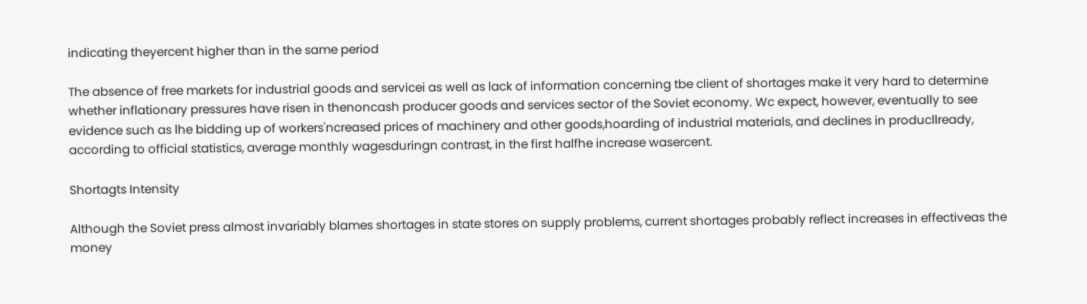indicating theyercent higher than in the same period

The absence of free markets for industrial goods and servicei as well as lack of information concerning tbe client of shortages make it very hard to determine whether inflationary pressures have risen in thenoncash producer goods and services sector of the Soviet economy. Wc expect, however, eventually to see evidence such as lhe bidding up of workers'ncreased prices of machinery and other goods,hoarding of industrial materials, and declines in producllready, according to official statistics, average monthly wagesduringn contrast, in the first halfhe increase wasercent.

Shortagts Intensity

Although the Soviet press almost invariably blames shortages in state stores on supply problems, current shortages probably reflect increases in effectiveas the money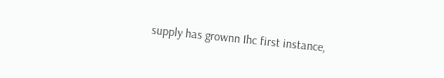supply has grownn Ihc first instance,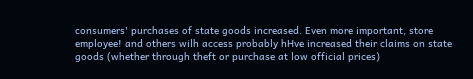consumers' purchases of state goods increased. Even more important, store employee! and others wilh access probably hHve increased their claims on state goods (whether through theft or purchase at low official prices)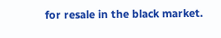for resale in the black market.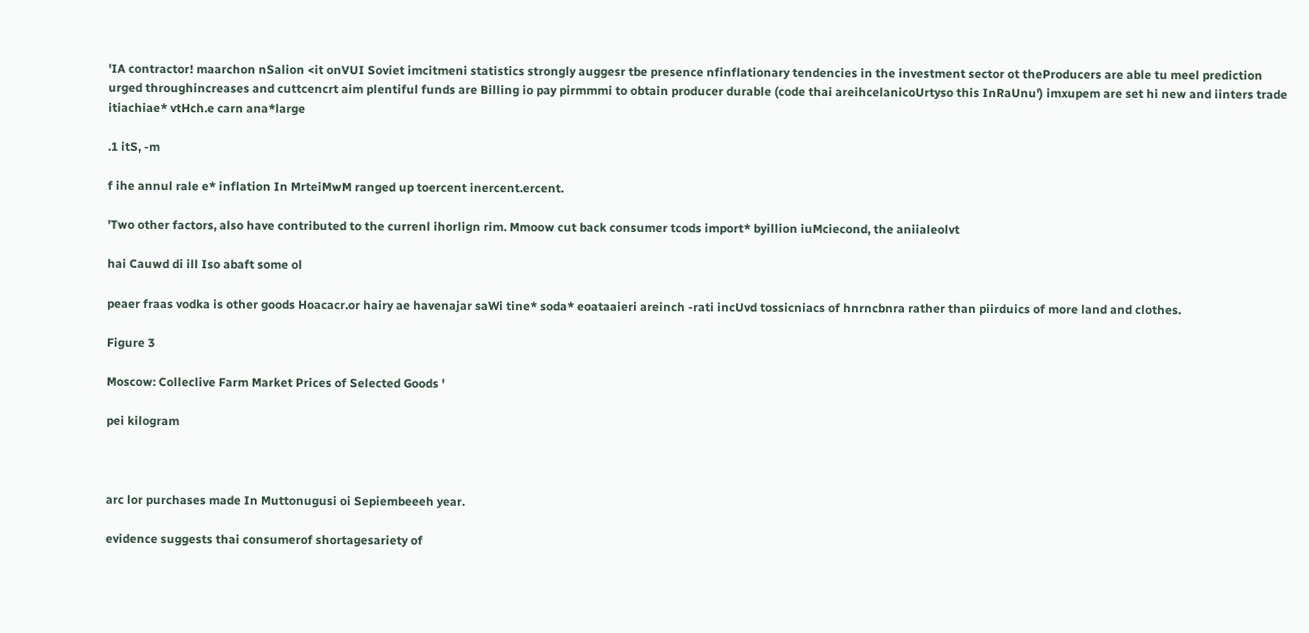'IA contractor! maarchon nSalion <it onVUI Soviet imcitmeni statistics strongly auggesr tbe presence nfinflationary tendencies in the investment sector ot theProducers are able tu meel prediction urged throughincreases and cuttcencrt aim plentiful funds are Billing io pay pirmmmi to obtain producer durable (code thai areihcelanicoUrtyso this InRaUnu') imxupem are set hi new and iinters trade itiachiae* vtHch.e carn ana*large

.1 itS, -m

f ihe annul rale e* inflation In MrteiMwM ranged up toercent inercent.ercent.

'Two other factors, also have contributed to the currenl ihorlign rim. Mmoow cut back consumer tcods import* byillion iuMciecond, the aniialeolvt

hai Cauwd di ill Iso abaft some ol

peaer fraas vodka is other goods Hoacacr.or hairy ae havenajar saWi tine* soda* eoataaieri areinch -rati incUvd tossicniacs of hnrncbnra rather than piirduics of more land and clothes.

Figure 3

Moscow: Colleclive Farm Market Prices of Selected Goods '

pei kilogram



arc lor purchases made In Muttonugusi oi Sepiembeeeh year.

evidence suggests thai consumerof shortagesariety of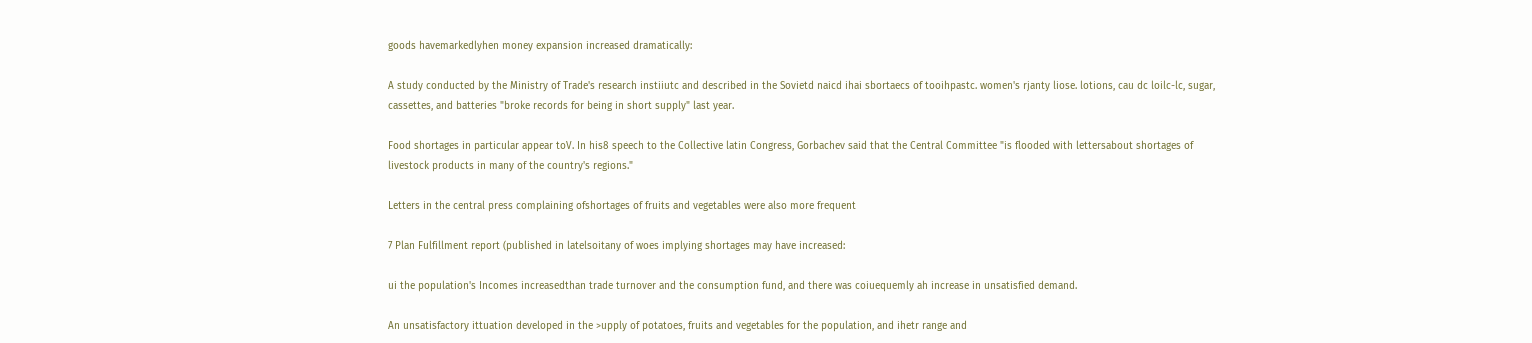goods havemarkedlyhen money expansion increased dramatically:

A study conducted by the Ministry of Trade's research instiiutc and described in the Sovietd naicd ihai sbortaecs of tooihpastc. women's rjanty liose. lotions, cau dc loilc-lc, sugar, cassettes, and batteries "broke records for being in short supply" last year.

Food shortages in particular appear toV. In his8 speech to the Collective latin Congress, Gorbachev said that the Central Committee "is flooded with lettersabout shortages of livestock products in many of the country's regions."

Letters in the central press complaining ofshortages of fruits and vegetables were also more frequent

7 Plan Fulfillment report (published in latelsoitany of woes implying shortages may have increased:

ui the population's Incomes increasedthan trade turnover and the consumption fund, and there was coiuequemly ah increase in unsatisfied demand.

An unsatisfactory ittuation developed in the >upply of potatoes, fruits and vegetables for the population, and ihetr range and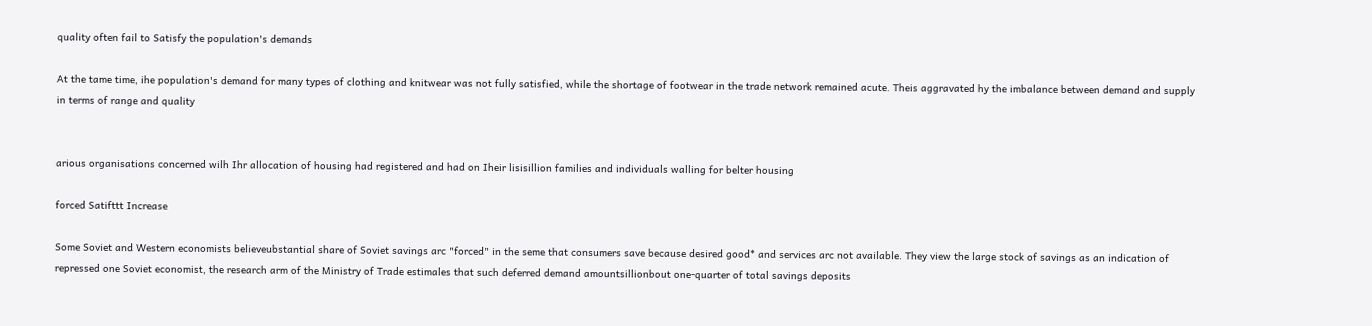quality often fail to Satisfy the population's demands

At the tame time, ihe population's demand for many types of clothing and knitwear was not fully satisfied, while the shortage of footwear in the trade network remained acute. Theis aggravated hy the imbalance between demand and supply in terms of range and quality


arious organisations concerned wilh Ihr allocation of housing had registered and had on Iheir lisisillion families and individuals walling for belter housing

forced Satifttt Increase

Some Soviet and Western economists believeubstantial share of Soviet savings arc "forced" in the seme that consumers save because desired good* and services arc not available. They view the large stock of savings as an indication of repressed one Soviet economist, the research arm of the Ministry of Trade estimales that such deferred demand amountsillionbout one-quarter of total savings deposits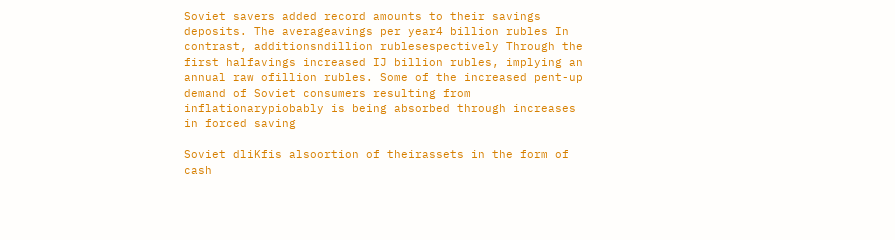Soviet savers added record amounts to their savings deposits. The averageavings per year4 billion rubles In contrast, additionsndillion rublesespectively Through the first halfavings increased IJ billion rubles, implying an annual raw ofillion rubles. Some of the increased pent-up demand of Soviet consumers resulting from inflationarypiobably is being absorbed through increases in forced saving

Soviet dliKfis alsoortion of theirassets in the form of cash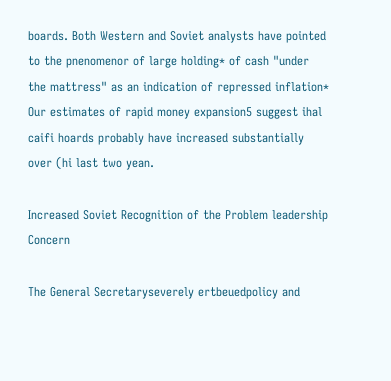boards. Both Western and Soviet analysts have pointed to the pnenomenor of large holding* of cash "under the mattress" as an indication of repressed inflation* Our estimates of rapid money expansion5 suggest ihal caifi hoards probably have increased substantially over (hi last two yean.

Increased Soviet Recognition of the Problem leadership Concern

The General Secretaryseverely ertbeuedpolicy and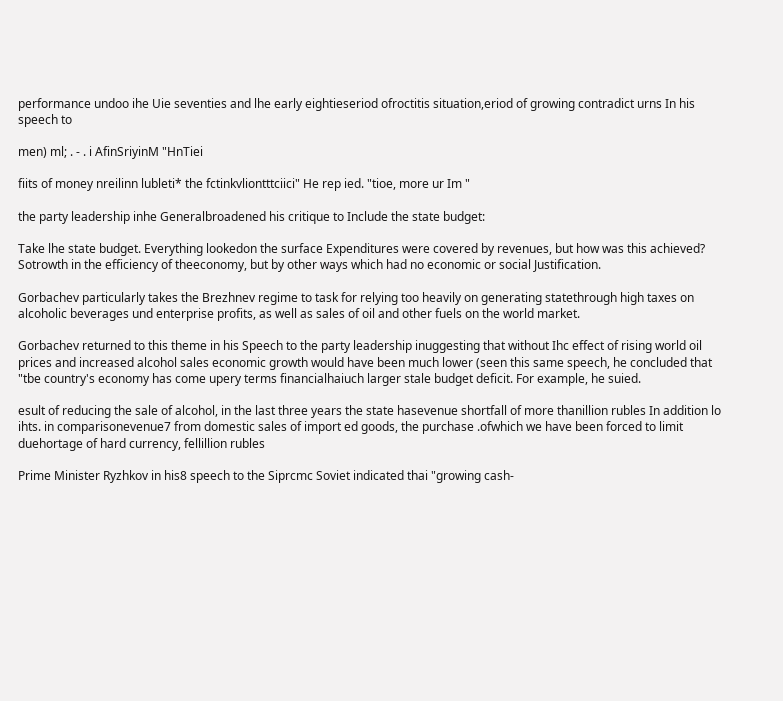performance undoo ihe Uie seventies and lhe early eightieseriod ofroctitis situation,eriod of growing contradict urns In his speech to

men) ml; . - . i AfinSriyinM "HnTiei

fiits of money nreilinn lubleti* the fctinkvliontttciici" He rep ied. "tioe, more ur Im "

the party leadership inhe Generalbroadened his critique to Include the state budget:

Take lhe state budget. Everything lookedon the surface Expenditures were covered by revenues, but how was this achieved? Sotrowth in the efficiency of theeconomy, but by other ways which had no economic or social Justification.

Gorbachev particularly takes the Brezhnev regime to task for relying too heavily on generating statethrough high taxes on alcoholic beverages und enterprise profits, as well as sales of oil and other fuels on the world market.

Gorbachev returned to this theme in his Speech to the party leadership inuggesting that without Ihc effect of rising world oil prices and increased alcohol sales economic growth would have been much lower (seen this same speech, he concluded that "tbe country's economy has come upery terms financialhaiuch larger stale budget deficit. For example, he suied.

esult of reducing the sale of alcohol, in the last three years the state hasevenue shortfall of more thanillion rubles In addition lo ihts. in comparisonevenue7 from domestic sales of import ed goods, the purchase .ofwhich we have been forced to limit duehortage of hard currency, fellillion rubles

Prime Minister Ryzhkov in his8 speech to the Siprcmc Soviet indicated thai "growing cash-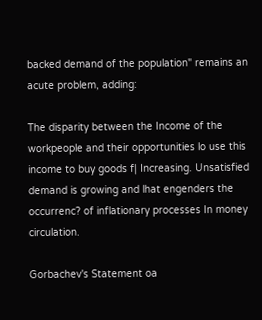backed demand of the population" remains an acute problem, adding:

The disparity between the Income of the workpeople and their opportunities lo use this income to buy goods f| Increasing. Unsatisfied demand is growing and lhat engenders the occurrenc? of inflationary processes In money circulation.

Gorbachev's Statement oa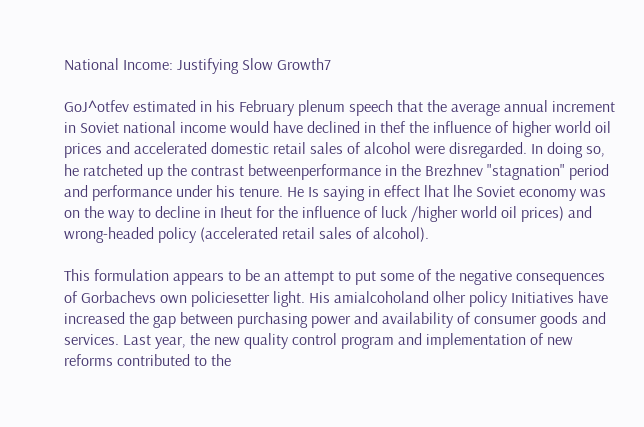National Income: Justifying Slow Growth7

GoJ^otfev estimated in his February plenum speech that the average annual increment in Soviet national income would have declined in thef the influence of higher world oil prices and accelerated domestic retail sales of alcohol were disregarded. In doing so, he ratcheted up the contrast betweenperformance in the Brezhnev "stagnation" period and performance under his tenure. He Is saying in effect lhat lhe Soviet economy was on the way to decline in Iheut for the influence of luck /higher world oil prices) and wrong-headed policy (accelerated retail sales of alcohol).

This formulation appears to be an attempt to put some of the negative consequences of Gorbachevs own policiesetter light. His amialcoholand olher policy Initiatives have increased the gap between purchasing power and availability of consumer goods and services. Last year, the new quality control program and implementation of new reforms contributed to the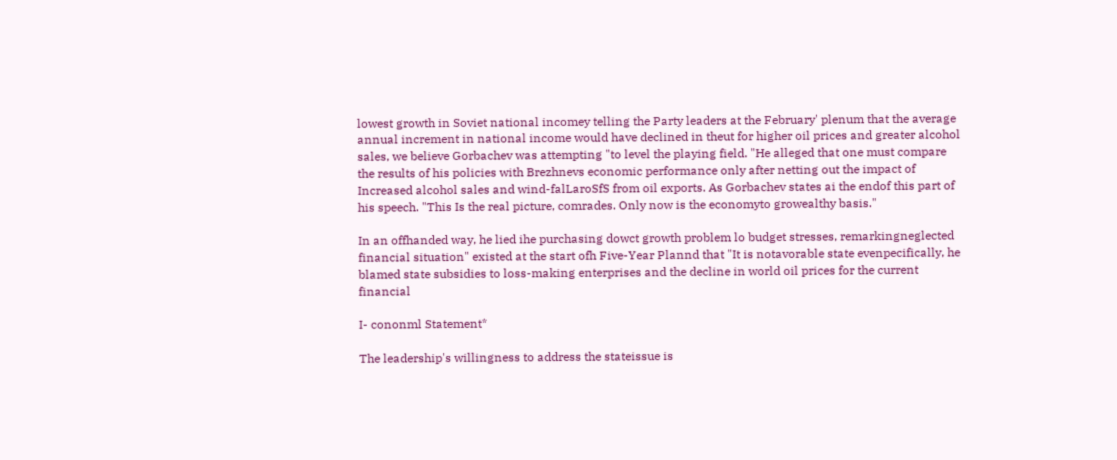lowest growth in Soviet national incomey telling the Party leaders at the February' plenum that the average annual increment in national income would have declined in theut for higher oil prices and greater alcohol sales, we believe Gorbachev was attempting "to level the playing field. "He alleged that one must compare the results of his policies with Brezhnevs economic performance only after netting out the impact of Increased alcohol sales and wind-falLaroSfS from oil exports. As Gorbachev states ai the endof this part of his speech. "This Is the real picture, comrades. Only now is the economyto growealthy basis."

In an offhanded way, he lied ihe purchasing dowct growth problem lo budget stresses, remarkingneglected financial situation" existed at the start ofh Five-Year Plannd that "It is notavorable state evenpecifically, he blamed state subsidies to loss-making enterprises and the decline in world oil prices for the current financial

I- cononml Statement*

The leadership's willingness to address the stateissue is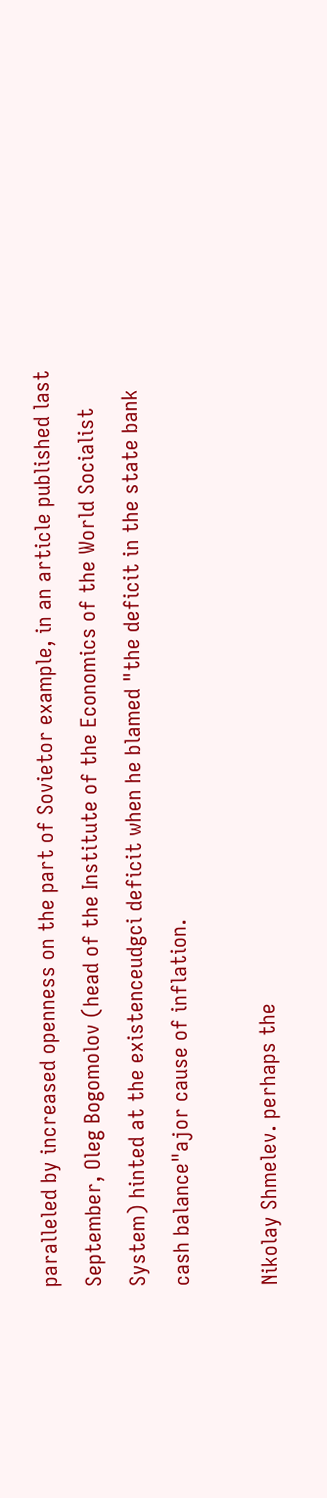paralleled by increased openness on the part of Sovietor example, in an article published last September, Oleg Bogomolov (head of the Institute of the Economics of the World Socialist System) hinted at the existenceudgci deficit when he blamed "the deficit in the state bank cash balance"ajor cause of inflation.

Nikolay Shmelev. perhaps the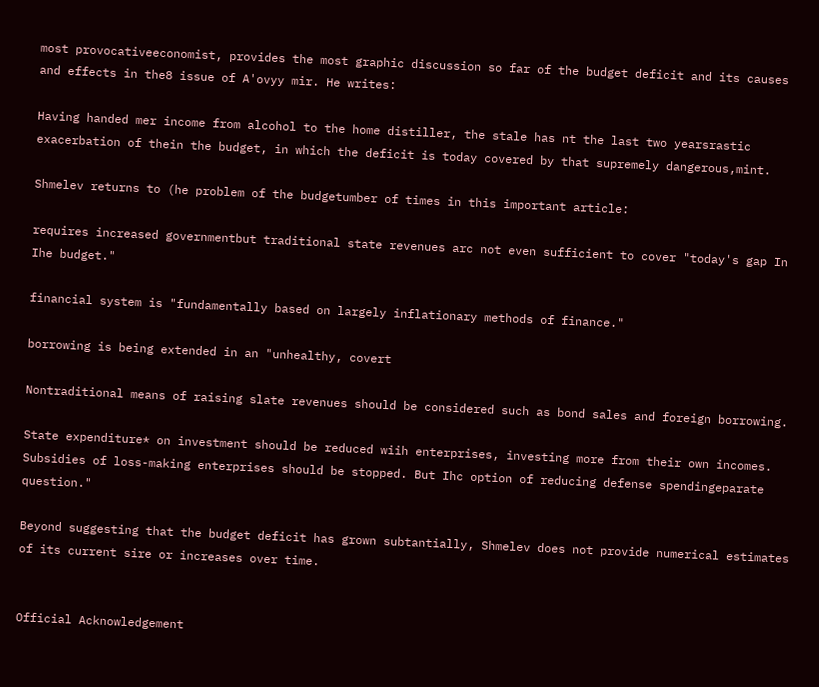most provocativeeconomist, provides the most graphic discussion so far of the budget deficit and its causes and effects in the8 issue of A'ovyy mir. He writes:

Having handed mer income from alcohol to the home distiller, the stale has nt the last two yearsrastic exacerbation of thein the budget, in which the deficit is today covered by that supremely dangerous,mint.

Shmelev returns to (he problem of the budgetumber of times in this important article:

requires increased governmentbut traditional state revenues arc not even sufficient to cover "today's gap In Ihe budget."

financial system is "fundamentally based on largely inflationary methods of finance."

borrowing is being extended in an "unhealthy, covert

Nontraditional means of raising slate revenues should be considered such as bond sales and foreign borrowing.

State expenditure* on investment should be reduced wiih enterprises, investing more from their own incomes. Subsidies of loss-making enterprises should be stopped. But Ihc option of reducing defense spendingeparate question."

Beyond suggesting that the budget deficit has grown subtantially, Shmelev does not provide numerical estimates of its current sire or increases over time.


Official Acknowledgement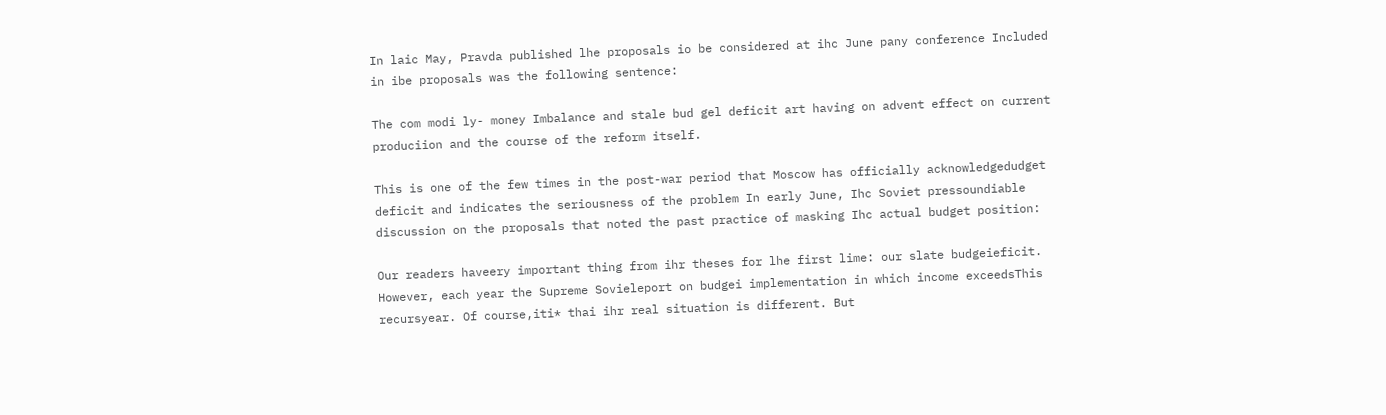In laic May, Pravda published lhe proposals io be considered at ihc June pany conference Included in ibe proposals was the following sentence:

The com modi ly- money Imbalance and stale bud gel deficit art having on advent effect on current produciion and the course of the reform itself.

This is one of the few times in the post-war period that Moscow has officially acknowledgedudget deficit and indicates the seriousness of the problem In early June, Ihc Soviet pressoundiable discussion on the proposals that noted the past practice of masking Ihc actual budget position:

Our readers haveery important thing from ihr theses for lhe first lime: our slate budgeieficit. However, each year the Supreme Sovieleport on budgei implementation in which income exceedsThis recursyear. Of course,iti* thai ihr real situation is different. But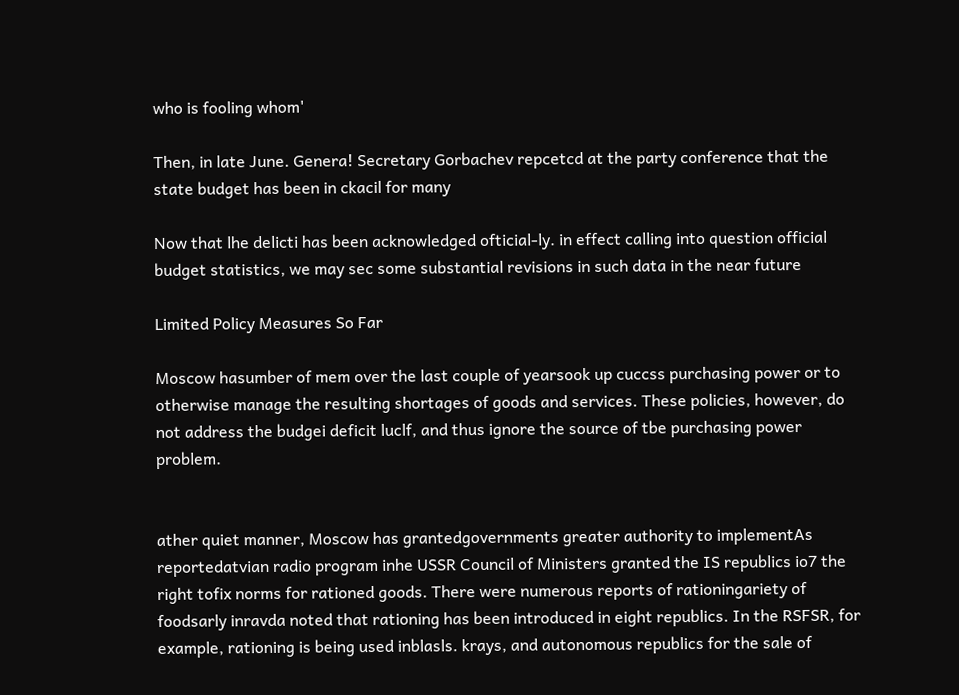who is fooling whom'

Then, in late June. Genera! Secretary Gorbachev repcetcd at the party conference that the state budget has been in ckacil for many

Now that lhe delicti has been acknowledged ofticial-ly. in effect calling into question official budget statistics, we may sec some substantial revisions in such data in the near future

Limited Policy Measures So Far

Moscow hasumber of mem over the last couple of yearsook up cuccss purchasing power or to otherwise manage the resulting shortages of goods and services. These policies, however, do not address the budgei deficit luclf, and thus ignore the source of tbe purchasing power problem.


ather quiet manner, Moscow has grantedgovernments greater authority to implementAs reportedatvian radio program inhe USSR Council of Ministers granted the IS republics io7 the right tofix norms for rationed goods. There were numerous reports of rationingariety of foodsarly inravda noted that rationing has been introduced in eight republics. In the RSFSR, for example, rationing is being used inblasls. krays, and autonomous republics for the sale of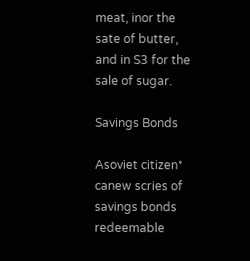meat, inor the sate of butter, and in S3 for the sale of sugar.

Savings Bonds

Asoviet citizen* canew scries of savings bonds redeemable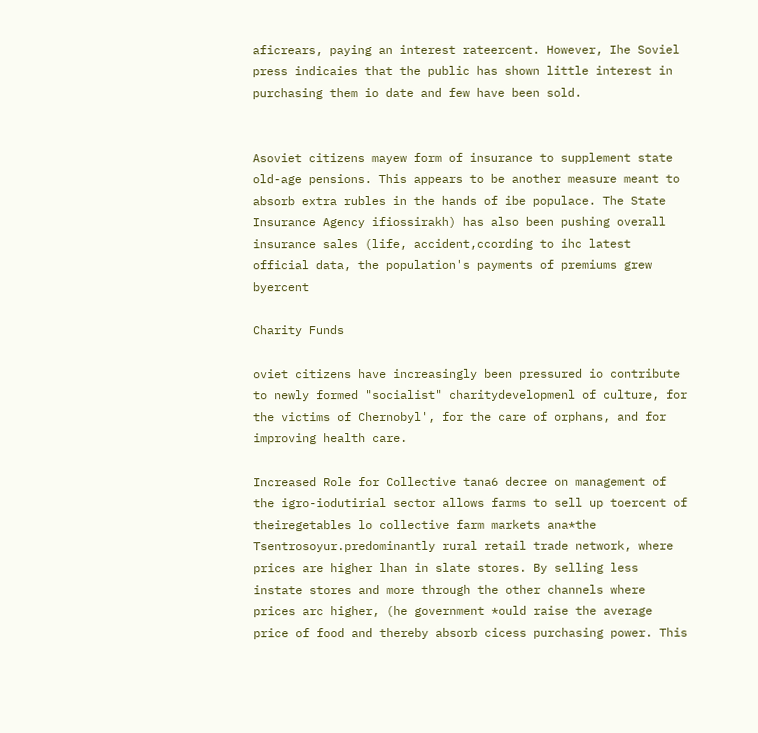aficrears, paying an interest rateercent. However, Ihe Soviel press indicaies that the public has shown little interest in purchasing them io date and few have been sold.


Asoviet citizens mayew form of insurance to supplement state old-age pensions. This appears to be another measure meant to absorb extra rubles in the hands of ibe populace. The State Insurance Agency ifiossirakh) has also been pushing overall insurance sales (life, accident,ccording to ihc latest official data, the population's payments of premiums grew byercent

Charity Funds

oviet citizens have increasingly been pressured io contribute to newly formed "socialist" charitydevelopmenl of culture, for the victims of Chernobyl', for the care of orphans, and for improving health care.

Increased Role for Collective tana6 decree on management of the igro-iodutirial sector allows farms to sell up toercent of theiregetables lo collective farm markets ana*the Tsentrosoyur.predominantly rural retail trade network, where prices are higher lhan in slate stores. By selling less instate stores and more through the other channels where prices arc higher, (he government *ould raise the average price of food and thereby absorb cicess purchasing power. This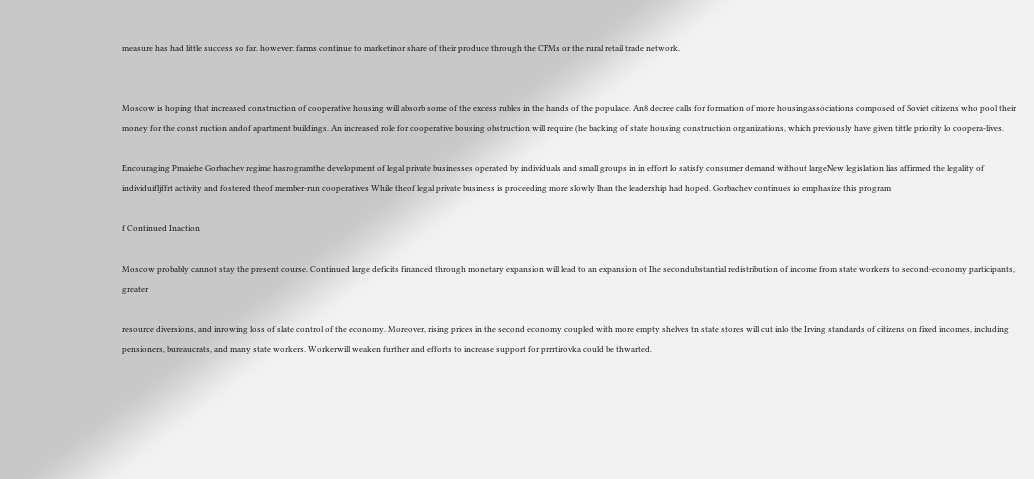measure has had little success so far. however: farms continue to marketinor share of their produce through the CFMs or the rural retail trade network.


Moscow is hoping that increased construction of cooperative housing will absorb some of the excess rubles in the hands of the populace. An8 decree calls for formation of more housingassociations composed of Soviet citizens who pool their money for the const ruction andof apartment buildings. An increased role for cooperative bousing obstruction will require (he backing of state housing construction organizations, which previously have given tittle priority lo coopera-lives.

Encouraging Pmaiehe Gorbachev regime hasrogramthe development of legal private businesses operated by individuals and small groups in in effort lo satisfy consumer demand without largeNew legislation lias affirmed the legality of individuifljffrt activity and fostered theof member-run cooperatives While theof legal private business is proceeding more slowly lhan the leadership had hoped. Gorbachev continues io emphasize this program

f Continued Inaction

Moscow probably cannot stay the present course. Continued large deficits financed through monetary expansion will lead to an expansion ot Ihe secondubstantial redistribution of income from state workers to second-economy participants, greater

resource diversions, and inrowing loss of slate control of the economy. Moreover, rising prices in the second economy coupled with more empty shelves tn state stores will cut inlo tbe Irving standards of citizens on fixed incomes, including pensioners, bureaucrats, and many state workers. Workerwill weaken further and efforts to increase support for prrrtirovka could be thwarted.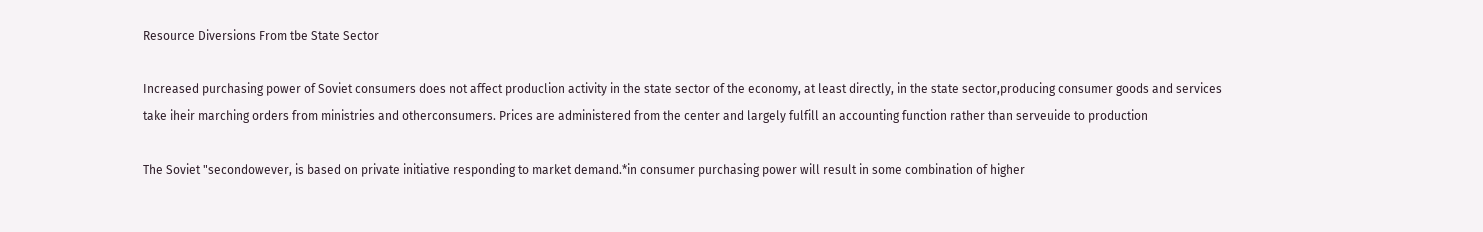Resource Diversions From tbe State Sector

Increased purchasing power of Soviet consumers does not affect produclion activity in the state sector of the economy, at least directly, in the state sector,producing consumer goods and services take iheir marching orders from ministries and otherconsumers. Prices are administered from the center and largely fulfill an accounting function rather than serveuide to production

The Soviet "secondowever, is based on private initiative responding to market demand.*in consumer purchasing power will result in some combination of higher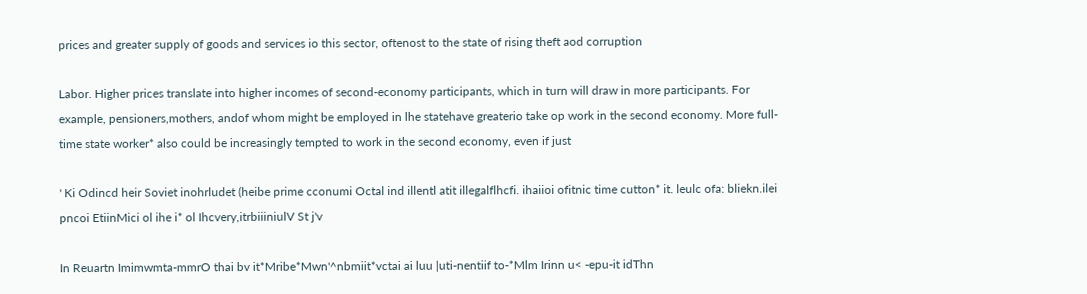prices and greater supply of goods and services io this sector, oftenost to the state of rising theft aod corruption

Labor. Higher prices translate into higher incomes of second-economy participants, which in turn will draw in more participants. For example, pensioners,mothers, andof whom might be employed in lhe statehave greaterio take op work in the second economy. More full-time state worker* also could be increasingly tempted to work in the second economy, even if just

' Ki Odincd heir Soviet inohrludet (heibe prime cconumi Octal ind illentl atit illegalflhcfi. ihaiioi ofitnic time cutton* it. leulc ofa: bliekn.ilei pncoi EtiinMici ol ihe i* ol Ihcvery,itrbiiiniulV St j'v

In Reuartn Imimwmta-mmrO thai bv it*Mribe*Mwn'^nbmiit*vctai ai luu |uti-nentiif to-*Mlm Irinn u< -epu-it idThn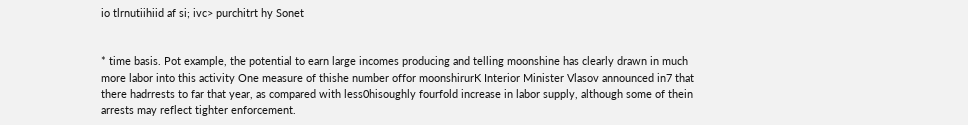io tlrnutiihiid af si; ivc> purchitrt hy Sonet


* time basis. Pot example, the potential to earn large incomes producing and telling moonshine has clearly drawn in much more labor into this activity One measure of thishe number offor moonshirurK Interior Minister Vlasov announced in7 that there hadrrests to far that year, as compared with less0hisoughly fourfold increase in labor supply, although some of thein arrests may reflect tighter enforcement.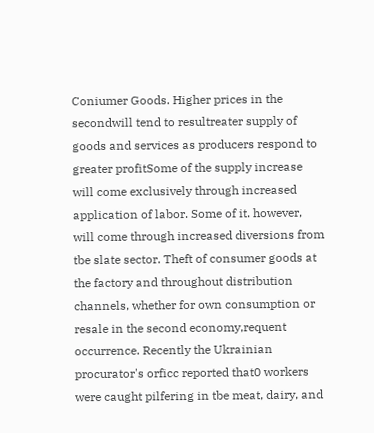Coniumer Goods. Higher prices in the secondwill tend to resultreater supply of goods and services as producers respond to greater profitSome of the supply increase will come exclusively through increased application of labor. Some of it. however, will come through increased diversions from tbe slate sector. Theft of consumer goods at the factory and throughout distribution channels, whether for own consumption or resale in the second economy,requent occurrence. Recently the Ukrainian procurator's orficc reported that0 workers were caught pilfering in tbe meat, dairy, and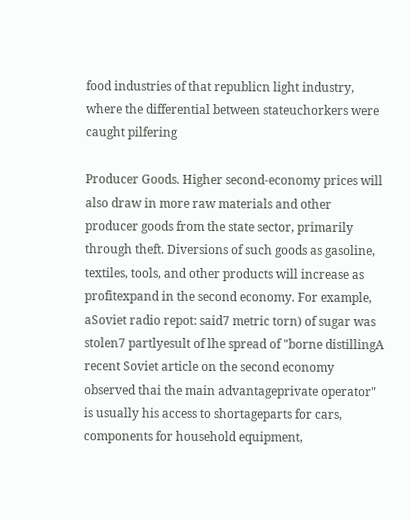food industries of that republicn light industry, where the differential between stateuchorkers were caught pilfering

Producer Goods. Higher second-economy prices will also draw in more raw materials and other producer goods from the state sector, primarily through theft. Diversions of such goods as gasoline, textiles, tools, and other products will increase as profitexpand in the second economy. For example, aSoviet radio repot: said7 metric torn) of sugar was stolen7 partlyesult of lhe spread of "borne distillingA recent Soviet article on the second economy observed thai the main advantageprivate operator" is usually his access to shortageparts for cars, components for household equipment,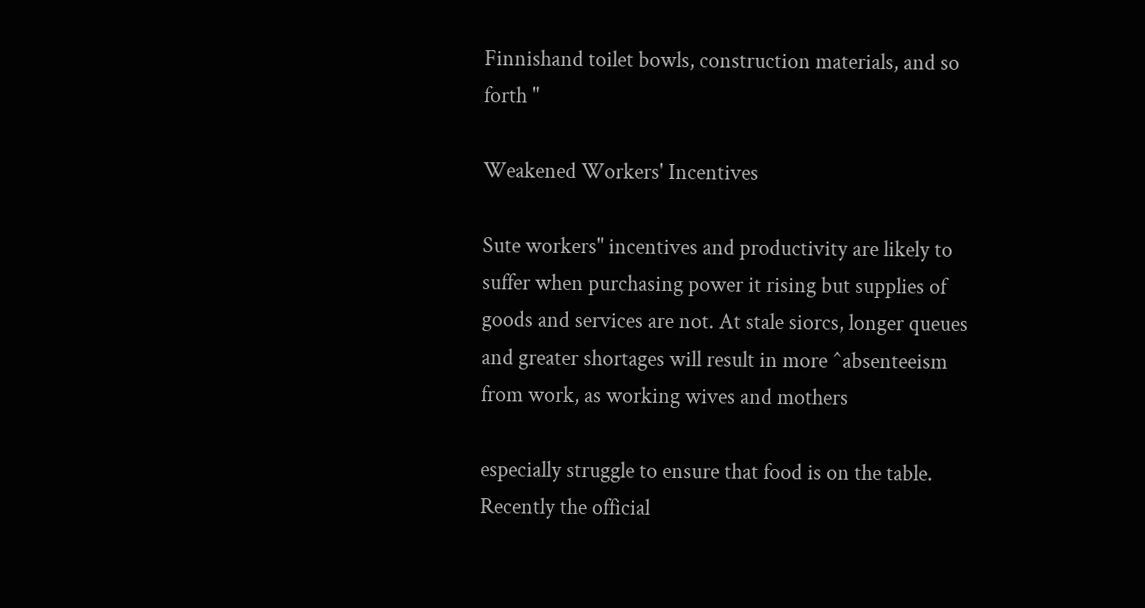Finnishand toilet bowls, construction materials, and so forth "

Weakened Workers' Incentives

Sute workers" incentives and productivity are likely to suffer when purchasing power it rising but supplies of goods and services are not. At stale siorcs, longer queues and greater shortages will result in more ^absenteeism from work, as working wives and mothers

especially struggle to ensure that food is on the table. Recently the official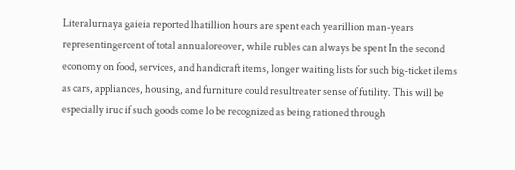Literalurnaya gaieia reported lhatillion hours are spent each yearillion man-years representingercent of total annualoreover, while rubles can always be spent In the second economy on food, services, and handicraft items, longer waiting lists for such big-ticket ilems as cars, appliances, housing, and furniture could resultreater sense of futility. This will be especially iruc if such goods come lo be recognized as being rationed through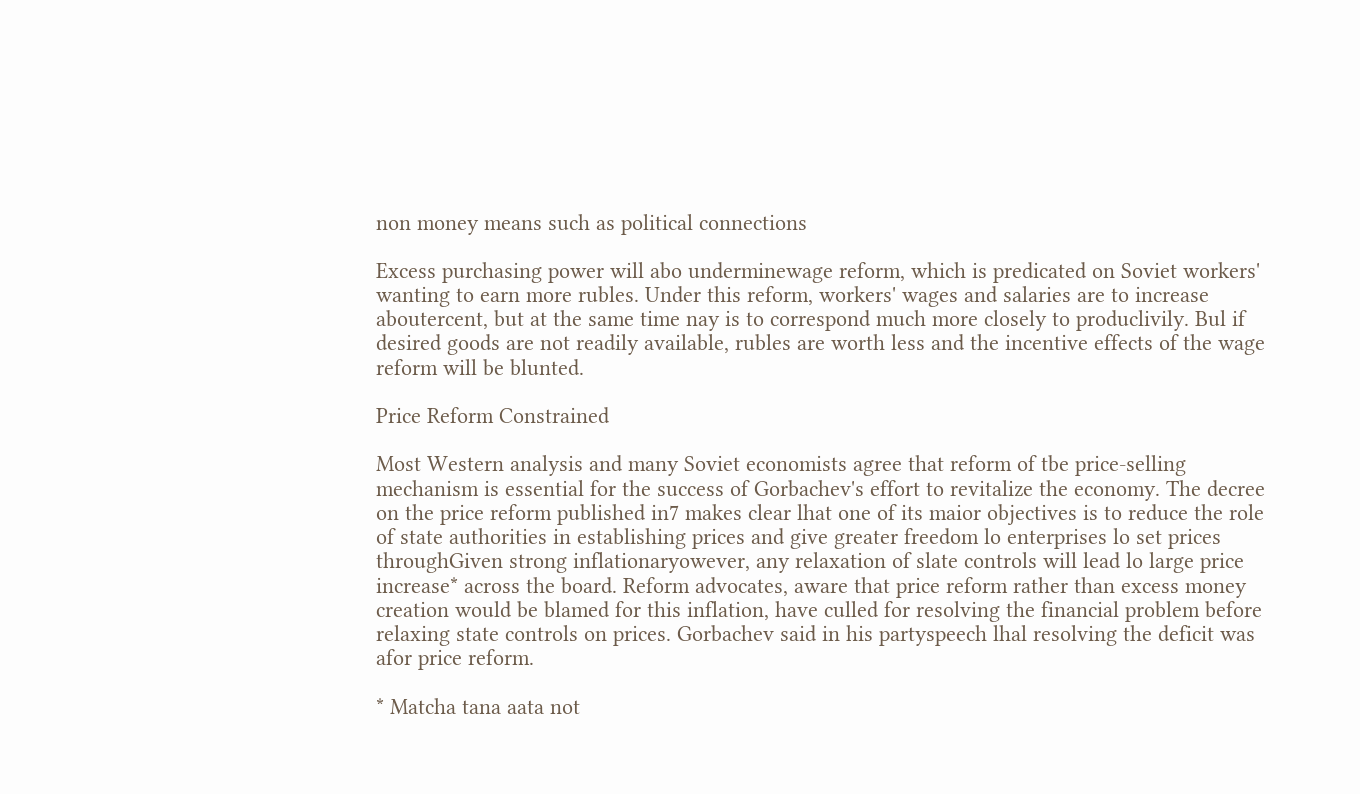non money means such as political connections

Excess purchasing power will abo underminewage reform, which is predicated on Soviet workers' wanting to earn more rubles. Under this reform, workers' wages and salaries are to increase aboutercent, but at the same time nay is to correspond much more closely to produclivily. Bul if desired goods are not readily available, rubles are worth less and the incentive effects of the wage reform will be blunted.

Price Reform Constrained

Most Western analysis and many Soviet economists agree that reform of tbe price-selling mechanism is essential for the success of Gorbachev's effort to revitalize the economy. The decree on the price reform published in7 makes clear lhat one of its maior objectives is to reduce the role of state authorities in establishing prices and give greater freedom lo enterprises lo set prices throughGiven strong inflationaryowever, any relaxation of slate controls will lead lo large price increase* across the board. Reform advocates, aware that price reform rather than excess money creation would be blamed for this inflation, have culled for resolving the financial problem before relaxing state controls on prices. Gorbachev said in his partyspeech lhal resolving the deficit was afor price reform.

* Matcha tana aata not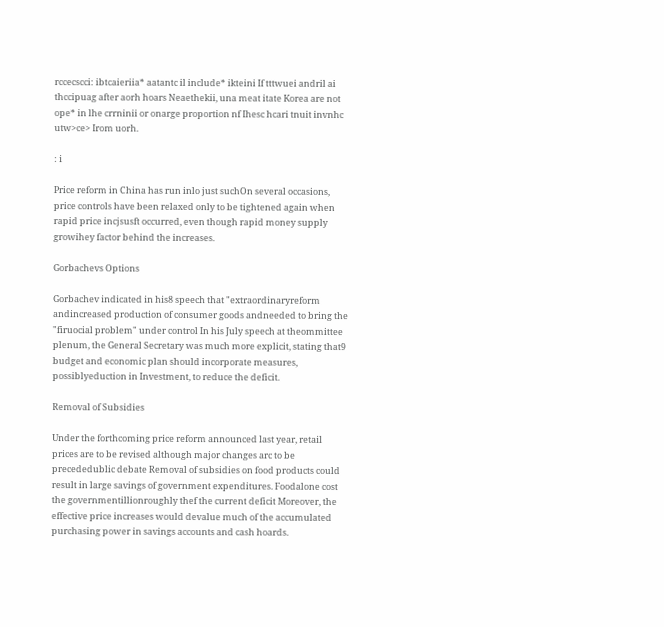rccecscci: ibtcaieriia* aatantc il include* ikteini If tttwuei andril ai thccipuag after aorh hoars Neaethekii, una meat itate Korea are not ope* in lhe crrninii or onarge proportion nf Ihesc hcari tnuit invnhc utw>ce> Irom uorh.

: i

Price reform in China has run inlo just suchOn several occasions, price controls have been relaxed only to be tightened again when rapid price incjsusft occurred, even though rapid money supply growihey factor behind the increases.

Gorbachevs Options

Gorbachev indicated in his8 speech that "extraordinaryreform andincreased production of consumer goods andneeded to bring the "firuocial problem" under control In his July speech at theommittee plenum, the General Secretary was much more explicit, stating that9 budget and economic plan should incorporate measures, possiblyeduction in Investment, to reduce the deficit.

Removal of Subsidies

Under the forthcoming price reform announced last year, retail prices are to be revised although major changes arc to be precededublic debate Removal of subsidies on food products could result in large savings of government expenditures. Foodalone cost the governmentillionroughly thef the current deficit Moreover, the effective price increases would devalue much of the accumulated purchasing power in savings accounts and cash hoards.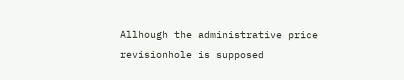Allhough the administrative price revisionhole is supposed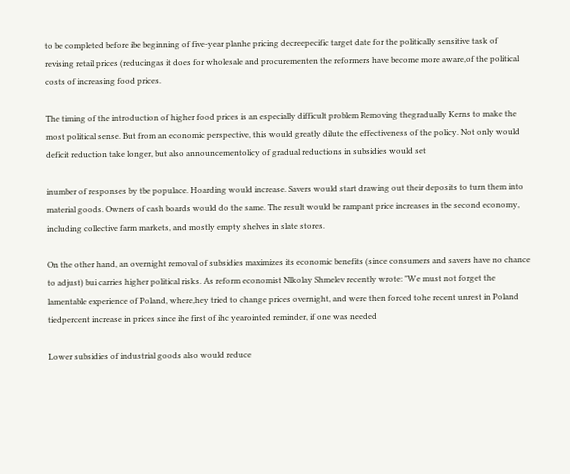to be completed before ibe beginning of five-year planhe pricing decreepecific target date for the politically sensitive task of revising retail prices (reducingas it does for wholesale and procurementen the reformers have become more aware,of the political costs of increasing food prices.

The timing of the introduction of higher food prices is an especially difficult problem Removing thegradually Kerns to make the most political sense. But from an economic perspective, this would greatly dilute the effectiveness of the policy. Not only would deficit reduction take longer, but also announcementolicy of gradual reductions in subsidies would set

inumber of responses by tbe populace. Hoarding would increase. Savers would start drawing out their deposits to turn them into material goods. Owners of cash boards would do the same. The result would be rampant price increases in tbe second economy, including collective farm markets, and mostly empty shelves in slate stores.

On the other hand, an overnight removal of subsidies maximizes its economic benefits (since consumers and savers have no chance to adjust) bui carries higher political risks. As reform economist Nlkolay Shmelev recently wrote: "We must not forget the lamentable experience of Poland, where,hey tried to change prices overnight, and were then forced tohe recent unrest in Poland tiedpercent increase in prices since ihe first of ihc yearointed reminder, if one was needed

Lower subsidies of industrial goods also would reduce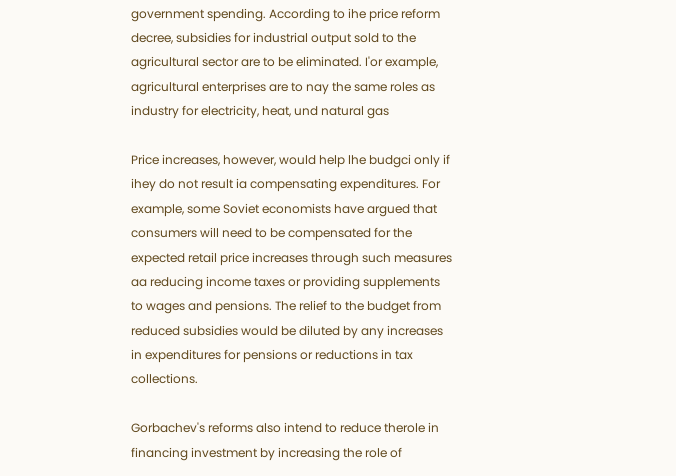government spending. According to ihe price reform decree, subsidies for industrial output sold to the agricultural sector are to be eliminated. I'or example, agricultural enterprises are to nay the same roles as industry for electricity, heat, und natural gas

Price increases, however, would help lhe budgci only if ihey do not result ia compensating expenditures. For example, some Soviet economists have argued that consumers will need to be compensated for the expected retail price increases through such measures aa reducing income taxes or providing supplements to wages and pensions. The relief to the budget from reduced subsidies would be diluted by any increases in expenditures for pensions or reductions in tax collections.

Gorbachev's reforms also intend to reduce therole in financing investment by increasing the role of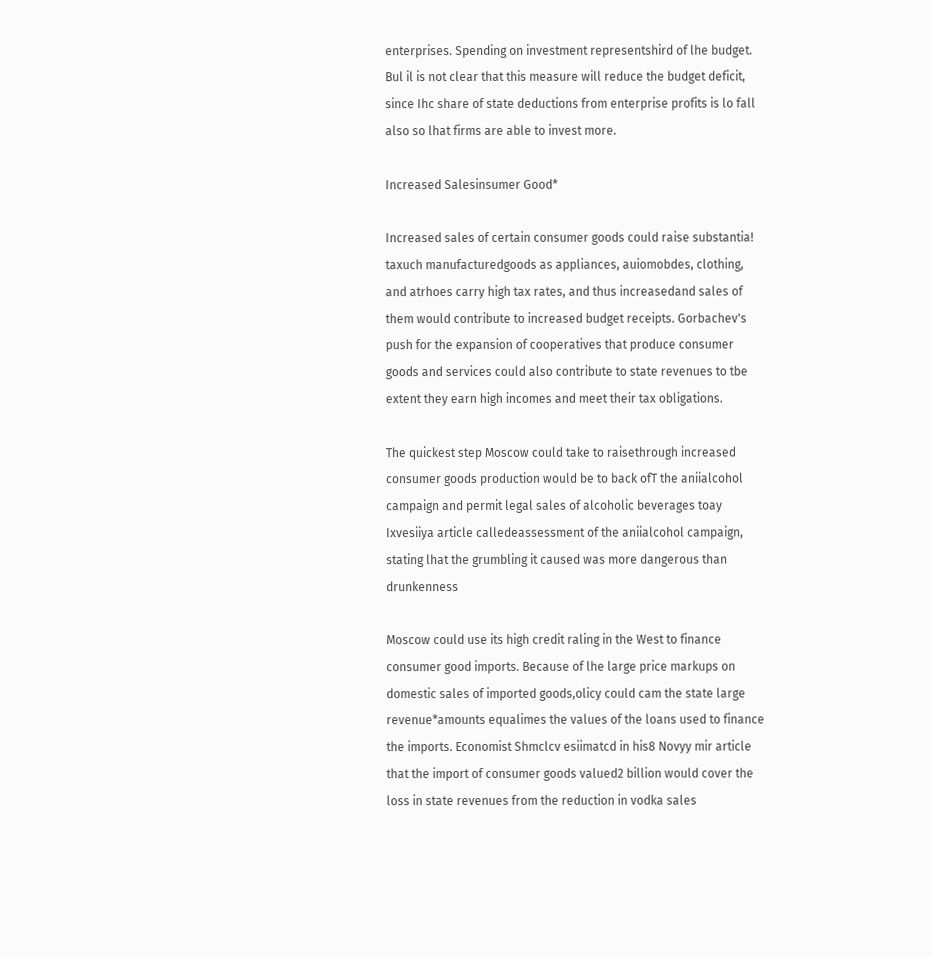enterprises. Spending on investment representshird of lhe budget. Bul il is not clear that this measure will reduce the budget deficit, since Ihc share of state deductions from enterprise profits is lo fall also so lhat firms are able to invest more.

Increased Salesinsumer Good*

Increased sales of certain consumer goods could raise substantia! taxuch manufacturedgoods as appliances, auiomobdes, clothing, and atrhoes carry high tax rates, and thus increasedand sales of them would contribute to increased budget receipts. Gorbachev's push for the expansion of cooperatives that produce consumer goods and services could also contribute to state revenues to tbe extent they earn high incomes and meet their tax obligations.

The quickest step Moscow could take to raisethrough increased consumer goods production would be to back ofT the aniialcohol campaign and permit legal sales of alcoholic beverages toay Ixvesiiya article calledeassessment of the aniialcohol campaign, stating lhat the grumbling it caused was more dangerous than drunkenness

Moscow could use its high credit raling in the West to finance consumer good imports. Because of lhe large price markups on domestic sales of imported goods,olicy could cam the state large revenue*amounts equalimes the values of the loans used to finance the imports. Economist Shmclcv esiimatcd in his8 Novyy mir article that the import of consumer goods valued2 billion would cover the loss in state revenues from the reduction in vodka sales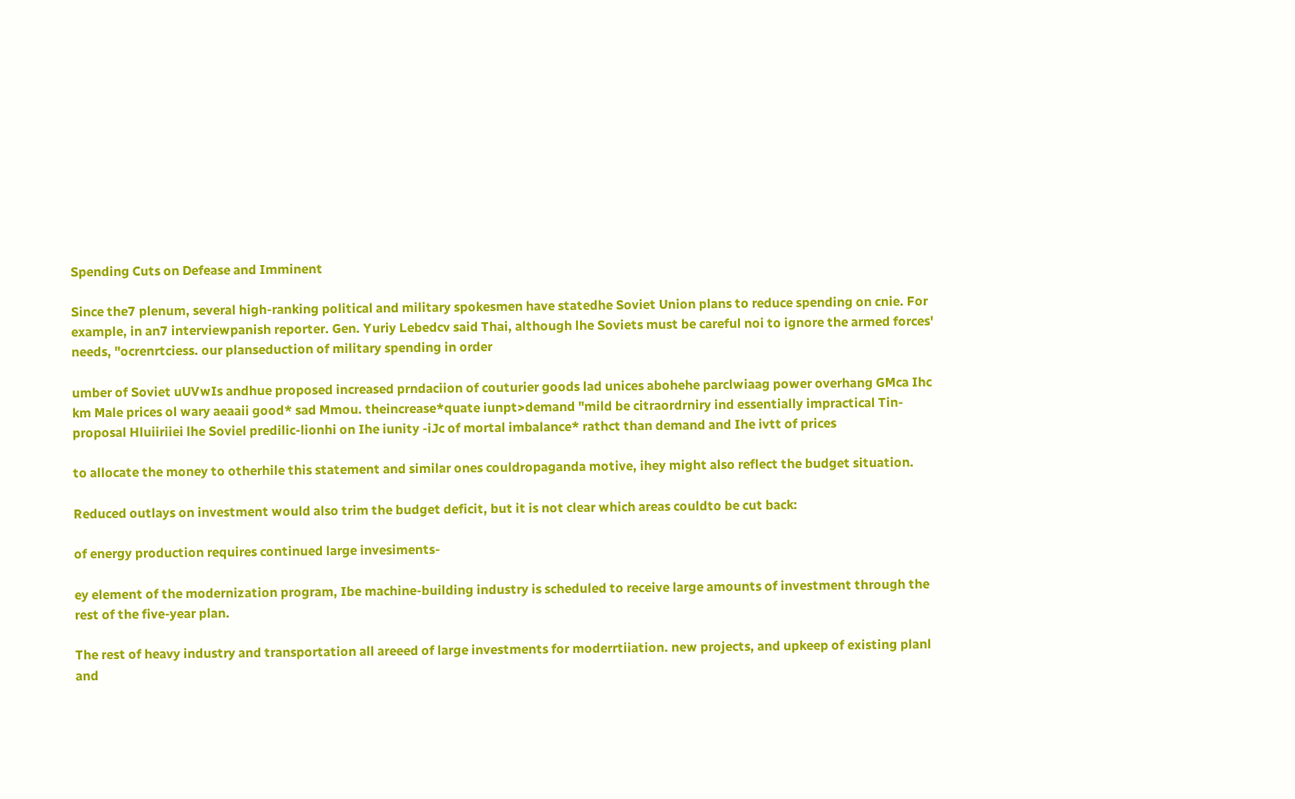Spending Cuts on Defease and Imminent

Since the7 plenum, several high-ranking political and military spokesmen have statedhe Soviet Union plans to reduce spending on cnie. For example, in an7 interviewpanish reporter. Gen. Yuriy Lebedcv said Thai, although lhe Soviets must be careful noi to ignore the armed forces' needs, "ocrenrtciess. our planseduction of military spending in order

umber of Soviet uUVwIs andhue proposed increased prndaciion of couturier goods lad unices abohehe parclwiaag power overhang GMca Ihc km Male prices ol wary aeaaii good* sad Mmou. theincrease*quate iunpt>demand "mild be citraordrniry ind essentially impractical Tin- proposal Hluiiriiei lhe Soviel predilic-lionhi on Ihe iunity -iJc of mortal imbalance* rathct than demand and Ihe ivtt of prices

to allocate the money to otherhile this statement and similar ones couldropaganda motive, ihey might also reflect the budget situation.

Reduced outlays on investment would also trim the budget deficit, but it is not clear which areas couldto be cut back:

of energy production requires continued large invesiments-

ey element of the modernization program, Ibe machine-building industry is scheduled to receive large amounts of investment through the rest of the five-year plan.

The rest of heavy industry and transportation all areeed of large investments for moderrtiiation. new projects, and upkeep of existing planl and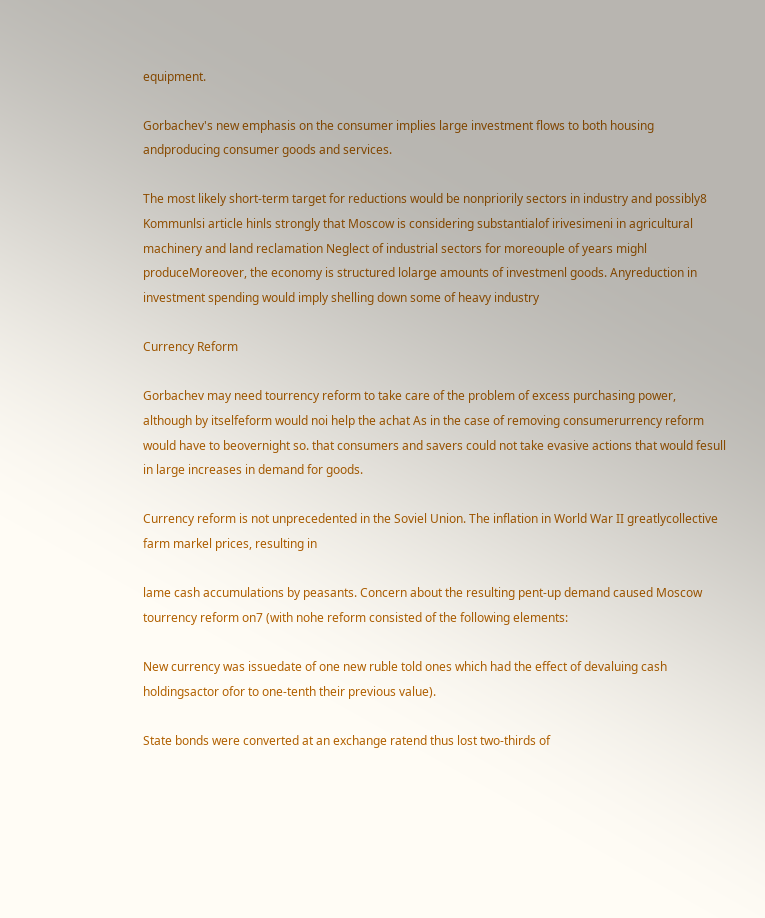equipment.

Gorbachev's new emphasis on the consumer implies large investment flows to both housing andproducing consumer goods and services.

The most likely short-term target for reductions would be nonpriorily sectors in industry and possibly8 Kommunlsi article hinls strongly that Moscow is considering substantialof irivesimeni in agricultural machinery and land reclamation Neglect of industrial sectors for moreouple of years mighl produceMoreover, the economy is structured lolarge amounts of investmenl goods. Anyreduction in investment spending would imply shelling down some of heavy industry

Currency Reform

Gorbachev may need tourrency reform to take care of the problem of excess purchasing power, although by itselfeform would noi help the achat As in the case of removing consumerurrency reform would have to beovernight so. that consumers and savers could not take evasive actions that would fesull in large increases in demand for goods.

Currency reform is not unprecedented in the Soviel Union. The inflation in World War II greatlycollective farm markel prices, resulting in

lame cash accumulations by peasants. Concern about the resulting pent-up demand caused Moscow tourrency reform on7 (with nohe reform consisted of the following elements:

New currency was issuedate of one new ruble told ones which had the effect of devaluing cash holdingsactor ofor to one-tenth their previous value).

State bonds were converted at an exchange ratend thus lost two-thirds of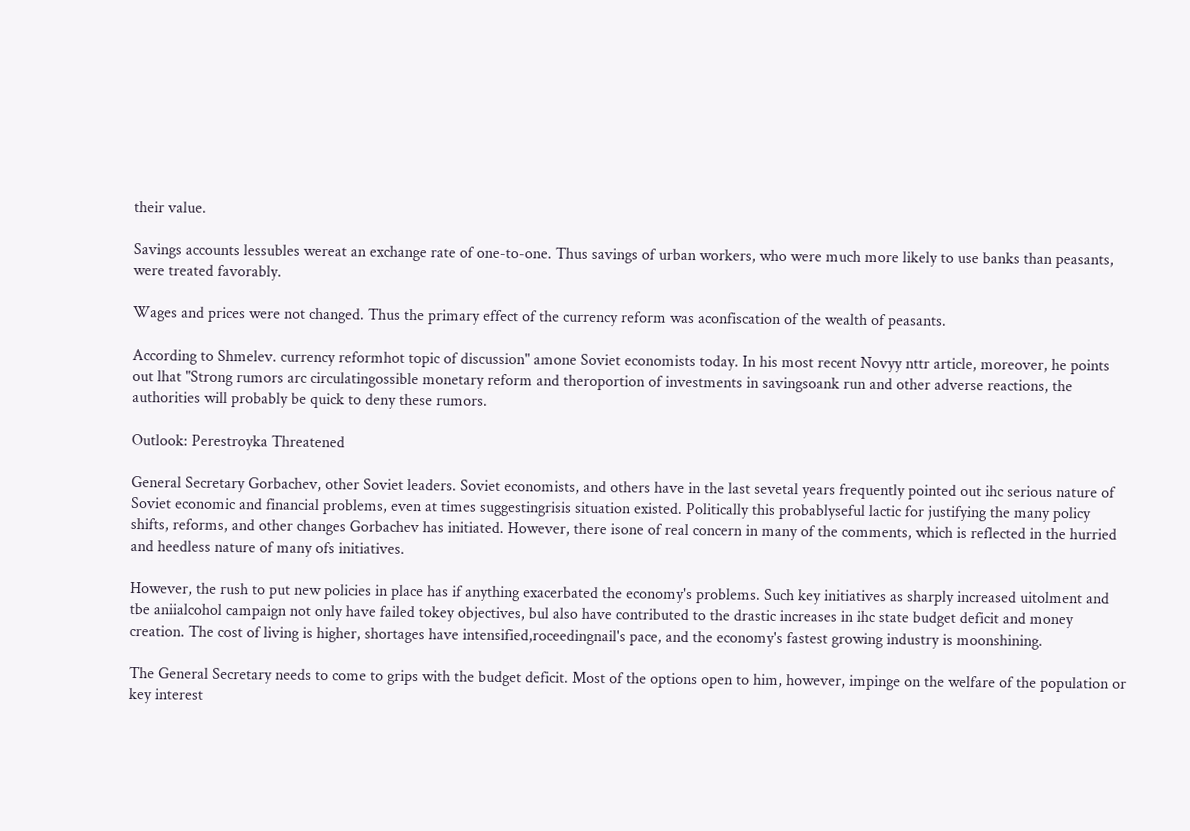their value.

Savings accounts lessubles wereat an exchange rate of one-to-one. Thus savings of urban workers, who were much more likely to use banks than peasants, were treated favorably.

Wages and prices were not changed. Thus the primary effect of the currency reform was aconfiscation of the wealth of peasants.

According to Shmelev. currency reformhot topic of discussion" amone Soviet economists today. In his most recent Novyy nttr article, moreover, he points out lhat "Strong rumors arc circulatingossible monetary reform and theroportion of investments in savingsoank run and other adverse reactions, the authorities will probably be quick to deny these rumors.

Outlook: Perestroyka Threatened

General Secretary Gorbachev, other Soviet leaders. Soviet economists, and others have in the last sevetal years frequently pointed out ihc serious nature of Soviet economic and financial problems, even at times suggestingrisis situation existed. Politically this probablyseful lactic for justifying the many policy shifts, reforms, and other changes Gorbachev has initiated. However, there isone of real concern in many of the comments, which is reflected in the hurried and heedless nature of many ofs initiatives.

However, the rush to put new policies in place has if anything exacerbated the economy's problems. Such key initiatives as sharply increased uitolment and tbe aniialcohol campaign not only have failed tokey objectives, bul also have contributed to the drastic increases in ihc state budget deficit and money creation. The cost of living is higher, shortages have intensified,roceedingnail's pace, and the economy's fastest growing industry is moonshining.

The General Secretary needs to come to grips with the budget deficit. Most of the options open to him, however, impinge on the welfare of the population or key interest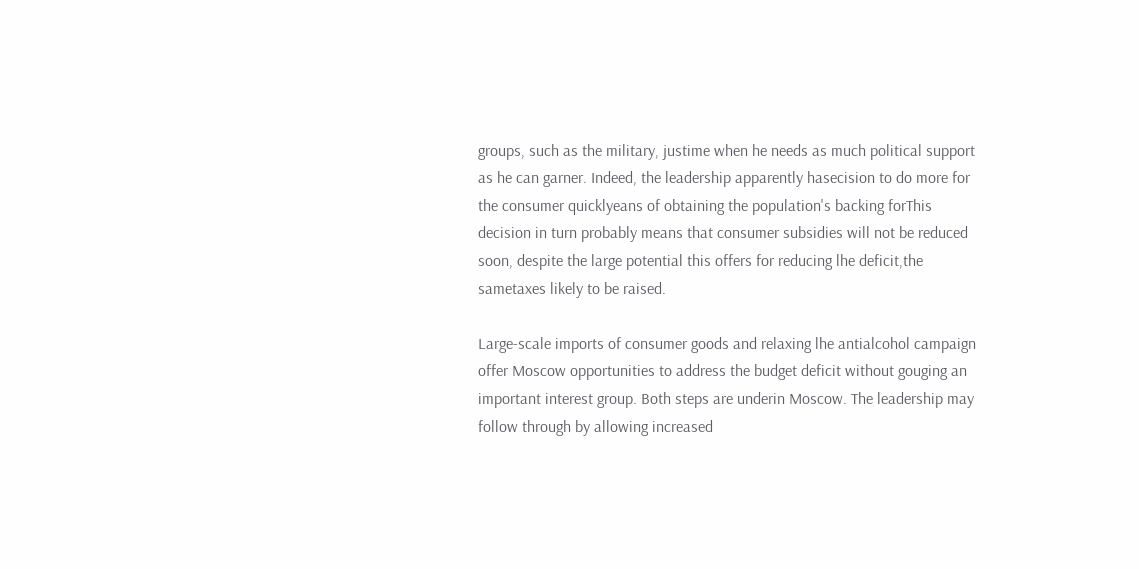groups, such as the military, justime when he needs as much political support as he can garner. Indeed, the leadership apparently hasecision to do more for the consumer quicklyeans of obtaining the population's backing forThis decision in turn probably means that consumer subsidies will not be reduced soon, despite the large potential this offers for reducing lhe deficit,the sametaxes likely to be raised.

Large-scale imports of consumer goods and relaxing lhe antialcohol campaign offer Moscow opportunities to address the budget deficit without gouging an important interest group. Both steps are underin Moscow. The leadership may follow through by allowing increased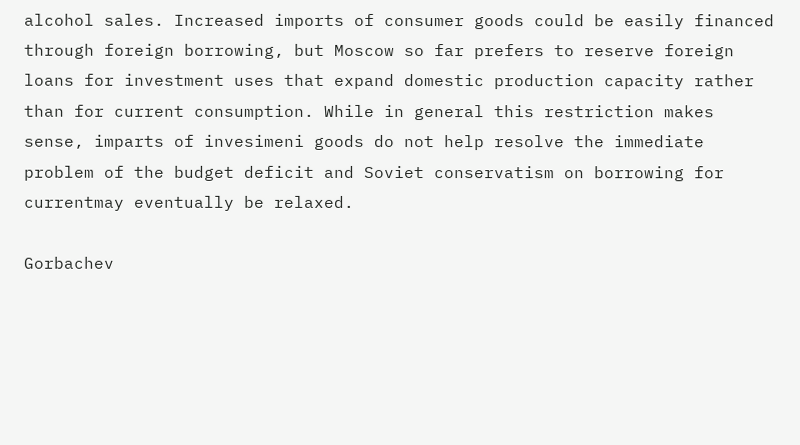alcohol sales. Increased imports of consumer goods could be easily financed through foreign borrowing, but Moscow so far prefers to reserve foreign loans for investment uses that expand domestic production capacity rather than for current consumption. While in general this restriction makes sense, imparts of invesimeni goods do not help resolve the immediate problem of the budget deficit and Soviet conservatism on borrowing for currentmay eventually be relaxed.

Gorbachev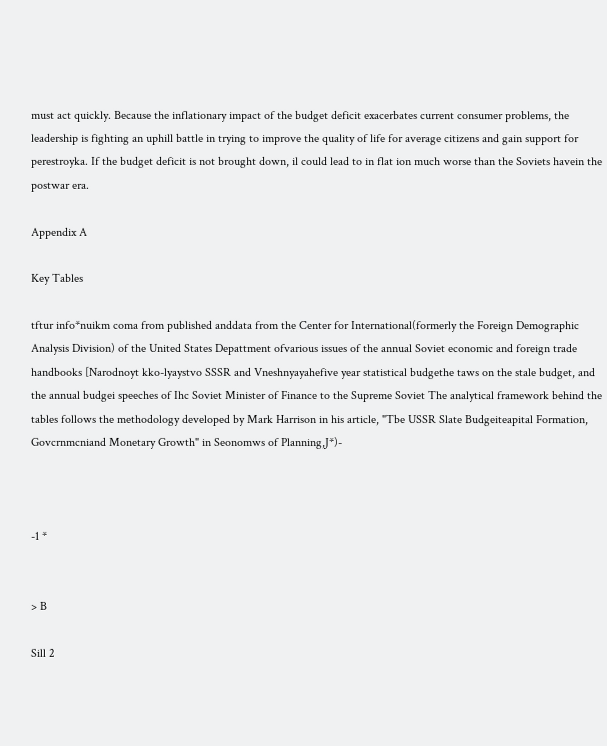must act quickly. Because the inflationary impact of the budget deficit exacerbates current consumer problems, the leadership is fighting an uphill battle in trying to improve the quality of life for average citizens and gain support for perestroyka. If the budget deficit is not brought down, il could lead to in flat ion much worse than the Soviets havein the postwar era.

Appendix A

Key Tables

tftur info*nuikm coma from published anddata from the Center for International(formerly the Foreign Demographic Analysis Division) of the United States Depattment ofvarious issues of the annual Soviet economic and foreign trade handbooks [Narodnoyt kko-lyaystvo SSSR and Vneshnyayahefive year statistical budgethe taws on the stale budget, and the annual budgei speeches of Ihc Soviet Minister of Finance to the Supreme Soviet The analytical framework behind the tables follows the methodology developed by Mark Harrison in his article, "Tbe USSR Slate Budgeiteapital Formation, Govcrnmcniand Monetary Growth" in Seonomws of Planning,J*)-



-1 *


> B

Sill 2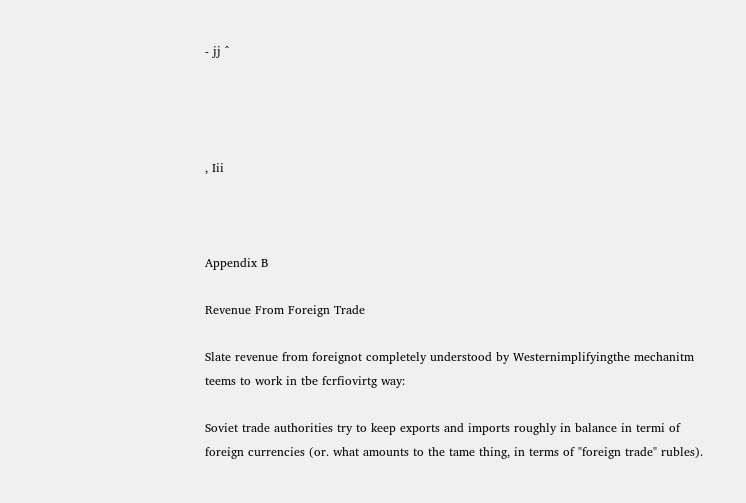- jj ^




, Iii



Appendix B

Revenue From Foreign Trade

Slate revenue from foreignot completely understood by Westernimplifyingthe mechanitm teems to work in tbe fcrfiovirtg way:

Soviet trade authorities try to keep exports and imports roughly in balance in termi of foreign currencies (or. what amounts to the tame thing, in terms of "foreign trade" rubles).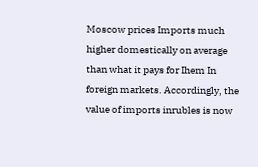Moscow prices Imports much higher domestically on average than what it pays for Ihem In foreign markets. Accordingly, the value of imports inrubles is now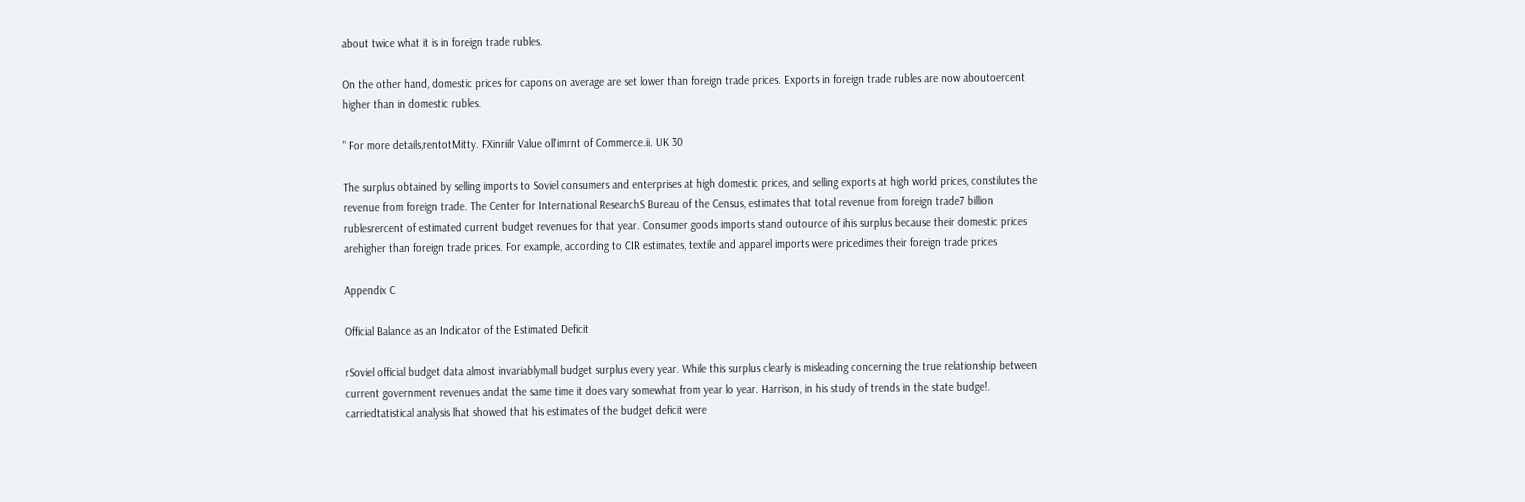about twice what it is in foreign trade rubles.

On the other hand, domestic prices for capons on average are set lower than foreign trade prices. Exports in foreign trade rubles are now aboutoercent higher than in domestic rubles.

" For more details,rentotMitty. FXinriilr Value oll'imrnt of Commerce.ii. UK 30

The surplus obtained by selling imports to Soviel consumers and enterprises at high domestic prices, and selling exports at high world prices, constilutes the revenue from foreign trade. The Center for International ResearchS Bureau of the Census, estimates that total revenue from foreign trade7 billion rublesrercent of estimated current budget revenues for that year. Consumer goods imports stand outource of ihis surplus because their domestic prices arehigher than foreign trade prices. For example, according to CIR estimates, textile and apparel imports were pricedimes their foreign trade prices

Appendix C

Official Balance as an Indicator of the Estimated Deficit

rSoviel official budget data almost invariablymall budget surplus every year. While this surplus clearly is misleading concerning the true relationship between current government revenues andat the same time it does vary somewhat from year lo year. Harrison, in his study of trends in the state budge!. carriedtatistical analysis lhat showed that his estimates of the budget deficit were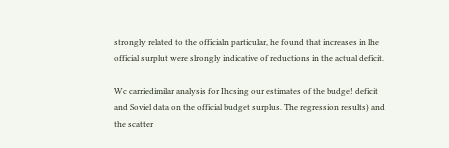strongly related to the officialn particular, he found that increases in lhe official surplut were slrongly indicative of reductions in the actual deficit.

Wc carriedimilar analysis for Ihcsing our estimates of the budge! deficit and Soviel data on the official budget surplus. The regression results) and the scatter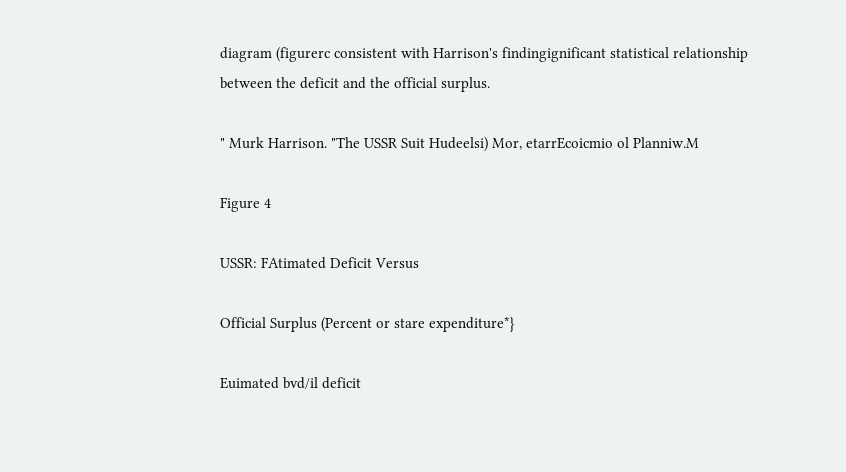diagram (figurerc consistent with Harrison's findingignificant statistical relationship between the deficit and the official surplus.

" Murk Harrison. "The USSR Suit Hudeelsi) Mor, etarrEcoicmio ol Planniw.M

Figure 4

USSR: FAtimated Deficit Versus

Official Surplus (Percent or stare expenditure*}

Euimated bvd/il deficit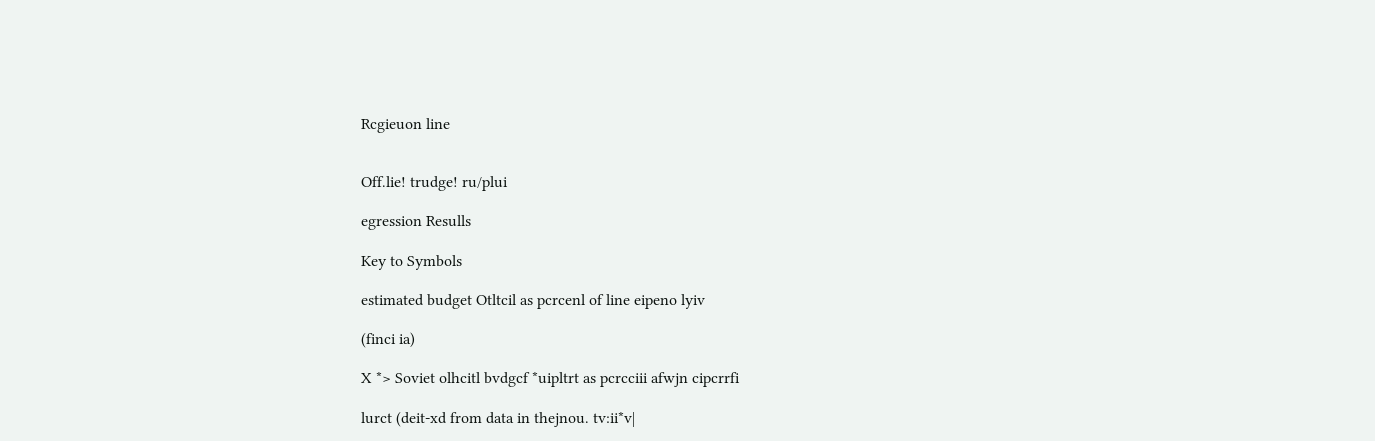Rcgieuon line


Off.lie! trudge! ru/plui

egression Resulls

Key to Symbols

estimated budget Otltcil as pcrcenl of line eipeno lyiv

(finci ia)

X *> Soviet olhcitl bvdgcf *uipltrt as pcrcciii afwjn cipcrrfi

lurct (deit-xd from data in thejnou. tv:ii*v|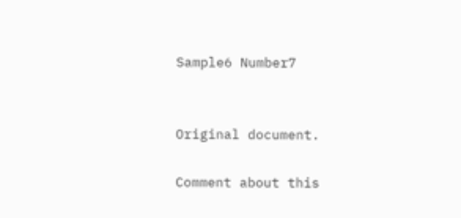Sample6 Number7


Original document.

Comment about this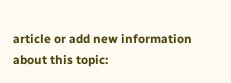article or add new information about this topic: